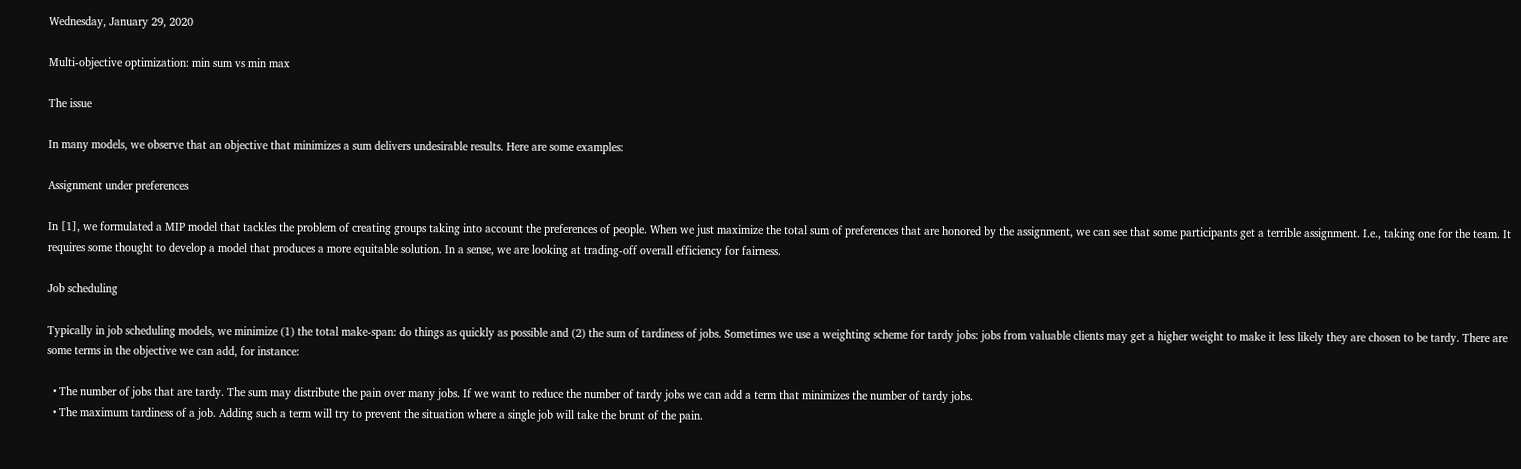Wednesday, January 29, 2020

Multi-objective optimization: min sum vs min max

The issue

In many models, we observe that an objective that minimizes a sum delivers undesirable results. Here are some examples:

Assignment under preferences

In [1], we formulated a MIP model that tackles the problem of creating groups taking into account the preferences of people. When we just maximize the total sum of preferences that are honored by the assignment, we can see that some participants get a terrible assignment. I.e., taking one for the team. It requires some thought to develop a model that produces a more equitable solution. In a sense, we are looking at trading-off overall efficiency for fairness.

Job scheduling

Typically in job scheduling models, we minimize (1) the total make-span: do things as quickly as possible and (2) the sum of tardiness of jobs. Sometimes we use a weighting scheme for tardy jobs: jobs from valuable clients may get a higher weight to make it less likely they are chosen to be tardy. There are some terms in the objective we can add, for instance:

  • The number of jobs that are tardy. The sum may distribute the pain over many jobs. If we want to reduce the number of tardy jobs we can add a term that minimizes the number of tardy jobs.
  • The maximum tardiness of a job. Adding such a term will try to prevent the situation where a single job will take the brunt of the pain.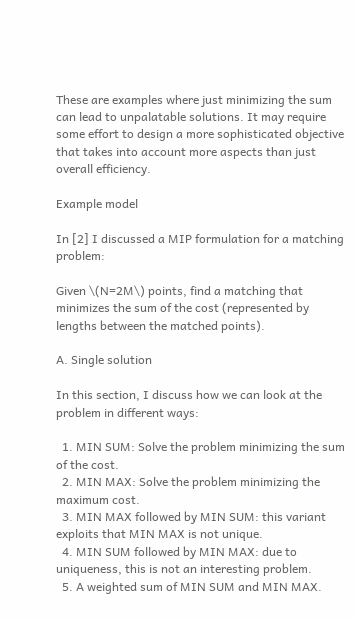These are examples where just minimizing the sum can lead to unpalatable solutions. It may require some effort to design a more sophisticated objective that takes into account more aspects than just overall efficiency.

Example model

In [2] I discussed a MIP formulation for a matching problem:

Given \(N=2M\) points, find a matching that minimizes the sum of the cost (represented by lengths between the matched points).

A. Single solution

In this section, I discuss how we can look at the problem in different ways:

  1. MIN SUM: Solve the problem minimizing the sum of the cost.
  2. MIN MAX: Solve the problem minimizing the maximum cost.
  3. MIN MAX followed by MIN SUM: this variant exploits that MIN MAX is not unique.
  4. MIN SUM followed by MIN MAX: due to uniqueness, this is not an interesting problem.
  5. A weighted sum of MIN SUM and MIN MAX.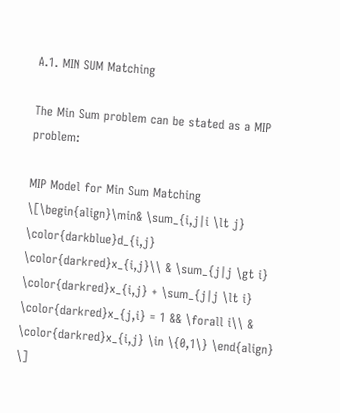A.1. MIN SUM Matching

The Min Sum problem can be stated as a MIP problem:

MIP Model for Min Sum Matching
\[\begin{align}\min& \sum_{i,j|i \lt j} \color{darkblue}d_{i,j} \color{darkred}x_{i,j}\\ & \sum_{j|j \gt i} \color{darkred}x_{i,j} + \sum_{j|j \lt i} \color{darkred}x_{j,i} = 1 && \forall i\\ & \color{darkred}x_{i,j} \in \{0,1\} \end{align} \]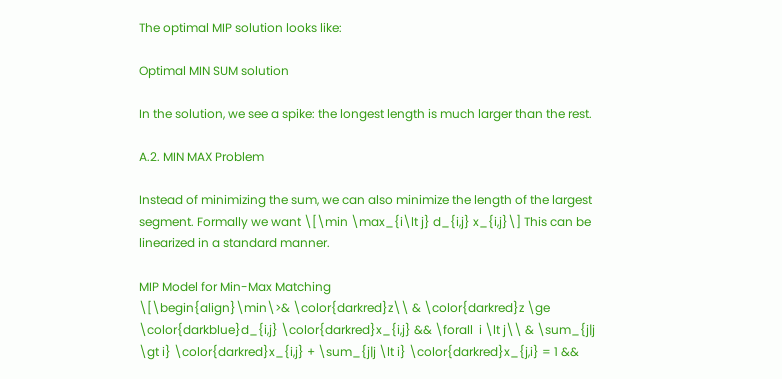The optimal MIP solution looks like:

Optimal MIN SUM solution

In the solution, we see a spike: the longest length is much larger than the rest.

A.2. MIN MAX Problem

Instead of minimizing the sum, we can also minimize the length of the largest segment. Formally we want \[\min \max_{i\lt j} d_{i,j} x_{i,j}\] This can be linearized in a standard manner.

MIP Model for Min-Max Matching
\[\begin{align}\min\>& \color{darkred}z\\ & \color{darkred}z \ge \color{darkblue}d_{i,j} \color{darkred}x_{i,j} && \forall  i \lt j\\ & \sum_{j|j \gt i} \color{darkred}x_{i,j} + \sum_{j|j \lt i} \color{darkred}x_{j,i} = 1 &&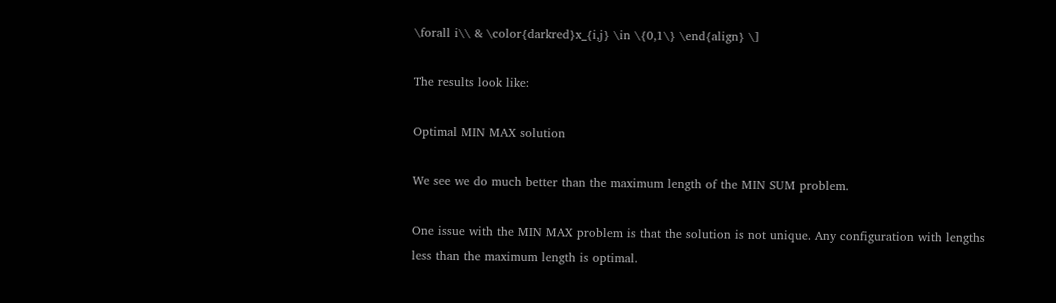\forall i\\ & \color{darkred}x_{i,j} \in \{0,1\} \end{align} \]

The results look like:

Optimal MIN MAX solution

We see we do much better than the maximum length of the MIN SUM problem.

One issue with the MIN MAX problem is that the solution is not unique. Any configuration with lengths less than the maximum length is optimal.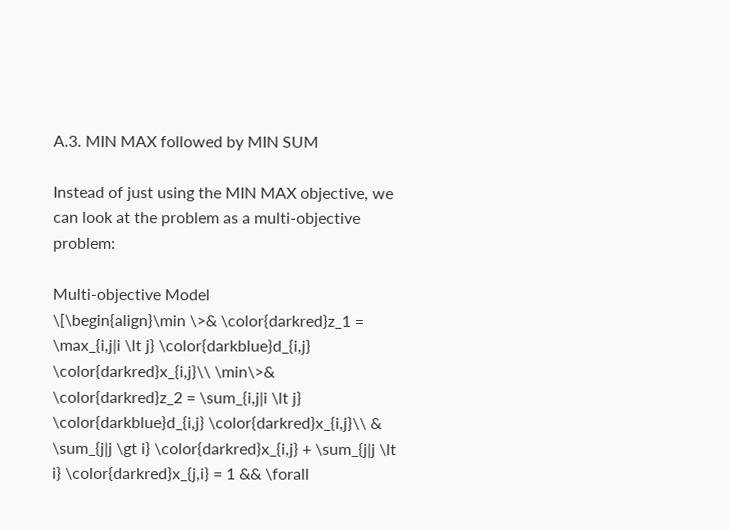A.3. MIN MAX followed by MIN SUM

Instead of just using the MIN MAX objective, we can look at the problem as a multi-objective problem:

Multi-objective Model
\[\begin{align}\min \>& \color{darkred}z_1 = \max_{i,j|i \lt j} \color{darkblue}d_{i,j} \color{darkred}x_{i,j}\\ \min\>& \color{darkred}z_2 = \sum_{i,j|i \lt j} \color{darkblue}d_{i,j} \color{darkred}x_{i,j}\\ & \sum_{j|j \gt i} \color{darkred}x_{i,j} + \sum_{j|j \lt i} \color{darkred}x_{j,i} = 1 && \forall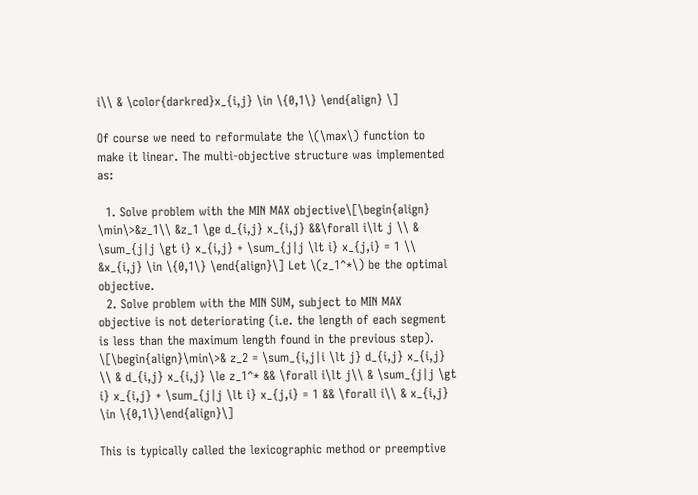i\\ & \color{darkred}x_{i,j} \in \{0,1\} \end{align} \]

Of course we need to reformulate the \(\max\) function to make it linear. The multi-objective structure was implemented as:

  1. Solve problem with the MIN MAX objective\[\begin{align} \min\>&z_1\\ &z_1 \ge d_{i,j} x_{i,j} &&\forall i\lt j \\ & \sum_{j|j \gt i} x_{i,j} + \sum_{j|j \lt i} x_{j,i} = 1 \\ &x_{i,j} \in \{0,1\} \end{align}\] Let \(z_1^*\) be the optimal objective.
  2. Solve problem with the MIN SUM, subject to MIN MAX objective is not deteriorating (i.e. the length of each segment is less than the maximum length found in the previous step). \[\begin{align}\min\>& z_2 = \sum_{i,j|i \lt j} d_{i,j} x_{i,j} \\ & d_{i,j} x_{i,j} \le z_1^* && \forall i\lt j\\ & \sum_{j|j \gt i} x_{i,j} + \sum_{j|j \lt i} x_{j,i} = 1 && \forall i\\ & x_{i,j} \in \{0,1\}\end{align}\]

This is typically called the lexicographic method or preemptive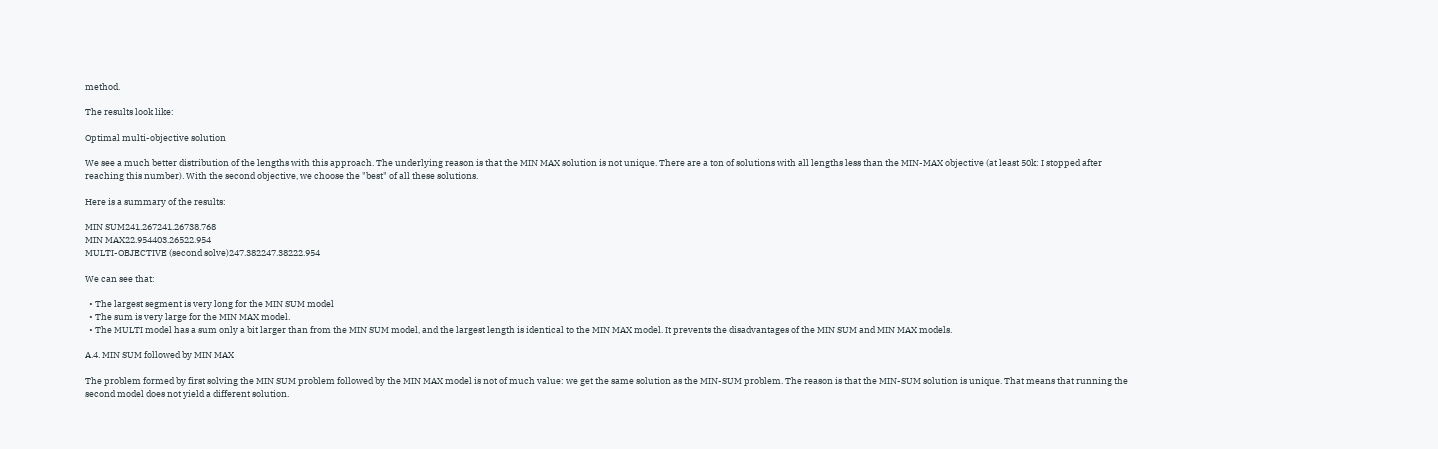method.

The results look like:

Optimal multi-objective solution

We see a much better distribution of the lengths with this approach. The underlying reason is that the MIN MAX solution is not unique. There are a ton of solutions with all lengths less than the MIN-MAX objective (at least 50k: I stopped after reaching this number). With the second objective, we choose the "best" of all these solutions.

Here is a summary of the results:

MIN SUM241.267241.26738.768
MIN MAX22.954403.26522.954
MULTI-OBJECTIVE (second solve)247.382247.38222.954

We can see that:

  • The largest segment is very long for the MIN SUM model
  • The sum is very large for the MIN MAX model.
  • The MULTI model has a sum only a bit larger than from the MIN SUM model, and the largest length is identical to the MIN MAX model. It prevents the disadvantages of the MIN SUM and MIN MAX models.

A.4. MIN SUM followed by MIN MAX

The problem formed by first solving the MIN SUM problem followed by the MIN MAX model is not of much value: we get the same solution as the MIN-SUM problem. The reason is that the MIN-SUM solution is unique. That means that running the second model does not yield a different solution.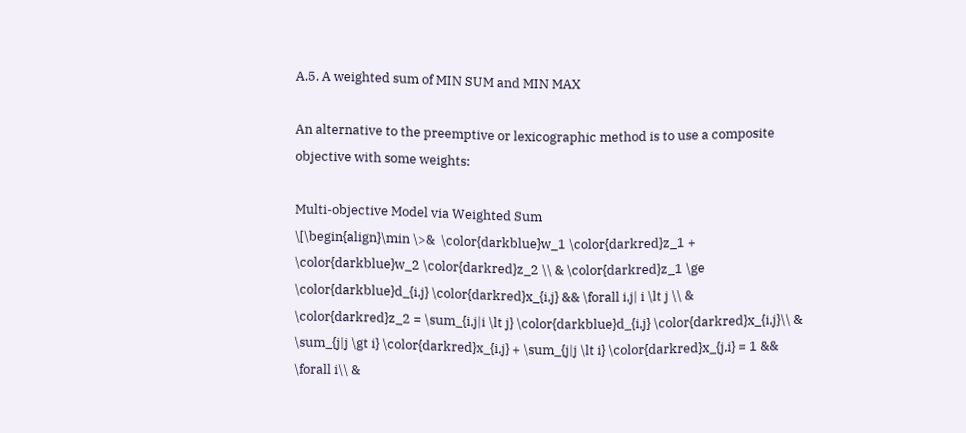A.5. A weighted sum of MIN SUM and MIN MAX

An alternative to the preemptive or lexicographic method is to use a composite objective with some weights:

Multi-objective Model via Weighted Sum
\[\begin{align}\min \>&  \color{darkblue}w_1 \color{darkred}z_1 +  \color{darkblue}w_2 \color{darkred}z_2 \\ & \color{darkred}z_1 \ge   \color{darkblue}d_{i,j} \color{darkred}x_{i,j} && \forall i,j| i \lt j \\ & \color{darkred}z_2 = \sum_{i,j|i \lt j} \color{darkblue}d_{i,j} \color{darkred}x_{i,j}\\ & \sum_{j|j \gt i} \color{darkred}x_{i,j} + \sum_{j|j \lt i} \color{darkred}x_{j,i} = 1 && \forall i\\ &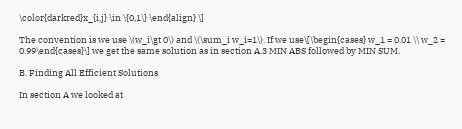\color{darkred}x_{i,j} \in \{0,1\} \end{align} \]

The convention is we use \(w_i\gt 0\) and \(\sum_i w_i=1\). If we use\[\begin{cases} w_1 = 0.01 \\ w_2 = 0.99\end{cases}\] we get the same solution as in section A.3 MIN ABS followed by MIN SUM.

B. Finding All Efficient Solutions

In section A we looked at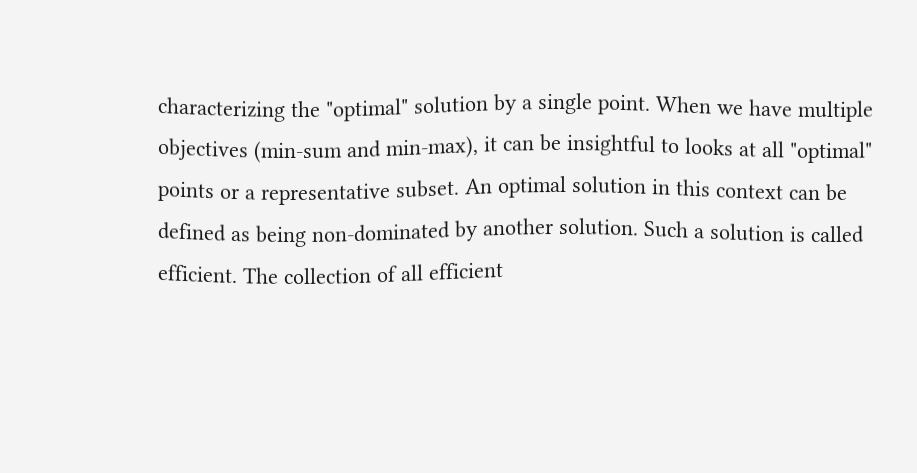characterizing the "optimal" solution by a single point. When we have multiple objectives (min-sum and min-max), it can be insightful to looks at all "optimal" points or a representative subset. An optimal solution in this context can be defined as being non-dominated by another solution. Such a solution is called efficient. The collection of all efficient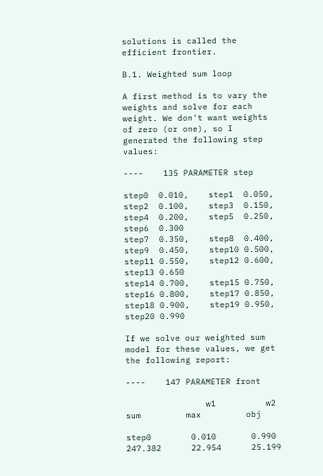solutions is called the efficient frontier.

B.1. Weighted sum loop

A first method is to vary the weights and solve for each weight. We don't want weights of zero (or one), so I generated the following step values:

----    135 PARAMETER step

step0  0.010,    step1  0.050,    step2  0.100,    step3  0.150,    step4  0.200,    step5  0.250,    step6  0.300
step7  0.350,    step8  0.400,    step9  0.450,    step10 0.500,    step11 0.550,    step12 0.600,    step13 0.650
step14 0.700,    step15 0.750,    step16 0.800,    step17 0.850,    step18 0.900,    step19 0.950,    step20 0.990

If we solve our weighted sum model for these values, we get the following report:

----    147 PARAMETER front

                w1          w2         sum         max         obj

step0        0.010       0.990     247.382      22.954      25.199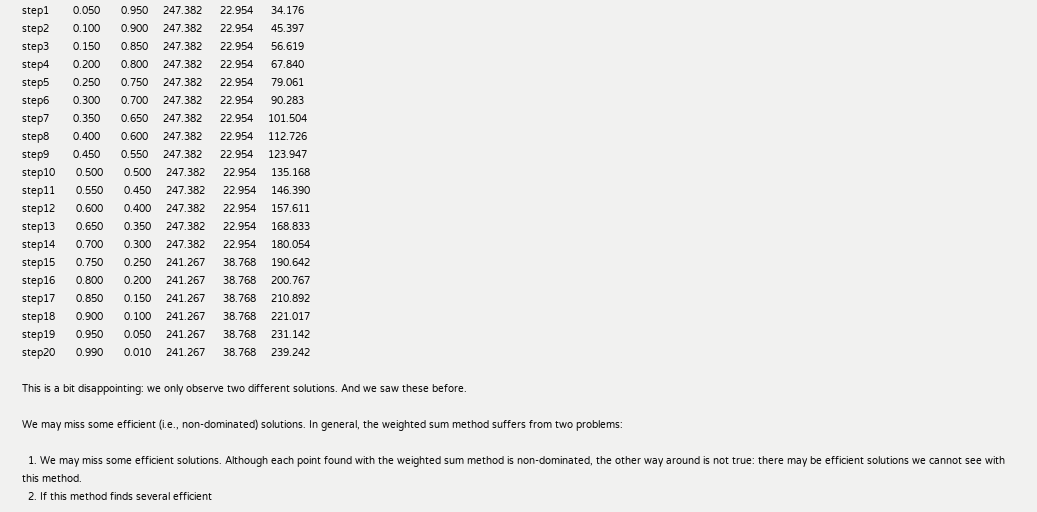step1        0.050       0.950     247.382      22.954      34.176
step2        0.100       0.900     247.382      22.954      45.397
step3        0.150       0.850     247.382      22.954      56.619
step4        0.200       0.800     247.382      22.954      67.840
step5        0.250       0.750     247.382      22.954      79.061
step6        0.300       0.700     247.382      22.954      90.283
step7        0.350       0.650     247.382      22.954     101.504
step8        0.400       0.600     247.382      22.954     112.726
step9        0.450       0.550     247.382      22.954     123.947
step10       0.500       0.500     247.382      22.954     135.168
step11       0.550       0.450     247.382      22.954     146.390
step12       0.600       0.400     247.382      22.954     157.611
step13       0.650       0.350     247.382      22.954     168.833
step14       0.700       0.300     247.382      22.954     180.054
step15       0.750       0.250     241.267      38.768     190.642
step16       0.800       0.200     241.267      38.768     200.767
step17       0.850       0.150     241.267      38.768     210.892
step18       0.900       0.100     241.267      38.768     221.017
step19       0.950       0.050     241.267      38.768     231.142
step20       0.990       0.010     241.267      38.768     239.242

This is a bit disappointing: we only observe two different solutions. And we saw these before.

We may miss some efficient (i.e., non-dominated) solutions. In general, the weighted sum method suffers from two problems:

  1. We may miss some efficient solutions. Although each point found with the weighted sum method is non-dominated, the other way around is not true: there may be efficient solutions we cannot see with this method.
  2. If this method finds several efficient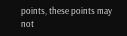points, these points may not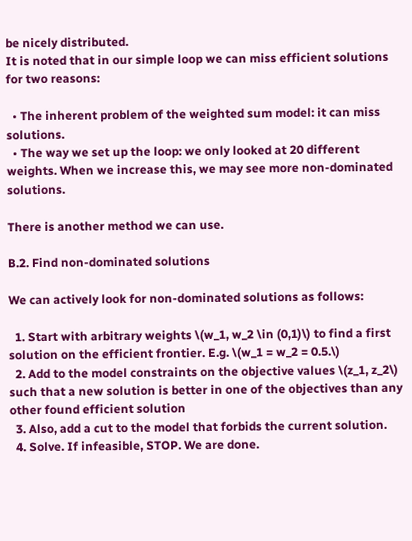be nicely distributed.
It is noted that in our simple loop we can miss efficient solutions for two reasons:

  • The inherent problem of the weighted sum model: it can miss solutions.
  • The way we set up the loop: we only looked at 20 different weights. When we increase this, we may see more non-dominated solutions.

There is another method we can use.

B.2. Find non-dominated solutions

We can actively look for non-dominated solutions as follows:

  1. Start with arbitrary weights \(w_1, w_2 \in (0,1)\) to find a first solution on the efficient frontier. E.g. \(w_1 = w_2 = 0.5.\)
  2. Add to the model constraints on the objective values \(z_1, z_2\) such that a new solution is better in one of the objectives than any other found efficient solution
  3. Also, add a cut to the model that forbids the current solution.
  4. Solve. If infeasible, STOP. We are done.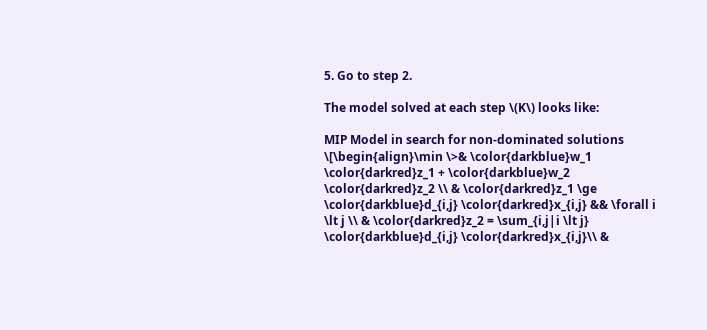5. Go to step 2.

The model solved at each step \(K\) looks like:

MIP Model in search for non-dominated solutions
\[\begin{align}\min \>& \color{darkblue}w_1 \color{darkred}z_1 + \color{darkblue}w_2 \color{darkred}z_2 \\ & \color{darkred}z_1 \ge \color{darkblue}d_{i,j} \color{darkred}x_{i,j} && \forall i \lt j \\ & \color{darkred}z_2 = \sum_{i,j|i \lt j} \color{darkblue}d_{i,j} \color{darkred}x_{i,j}\\ &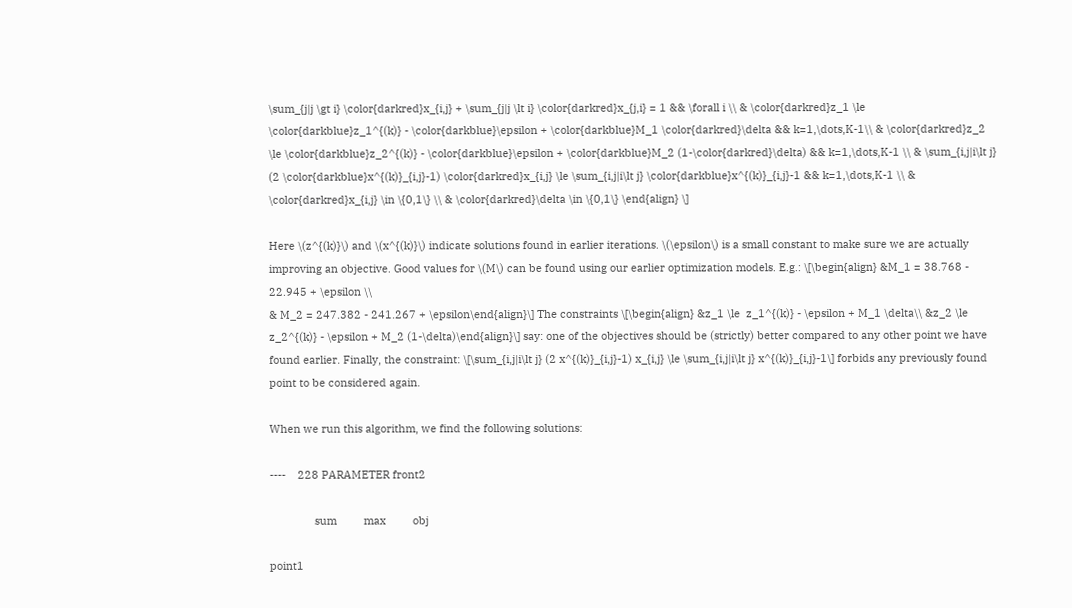\sum_{j|j \gt i} \color{darkred}x_{i,j} + \sum_{j|j \lt i} \color{darkred}x_{j,i} = 1 && \forall i \\ & \color{darkred}z_1 \le \color{darkblue}z_1^{(k)} - \color{darkblue}\epsilon + \color{darkblue}M_1 \color{darkred}\delta && k=1,\dots,K-1\\ & \color{darkred}z_2 \le \color{darkblue}z_2^{(k)} - \color{darkblue}\epsilon + \color{darkblue}M_2 (1-\color{darkred}\delta) && k=1,\dots,K-1 \\ & \sum_{i,j|i\lt j} (2 \color{darkblue}x^{(k)}_{i,j}-1) \color{darkred}x_{i,j} \le \sum_{i,j|i\lt j} \color{darkblue}x^{(k)}_{i,j}-1 && k=1,\dots,K-1 \\ & \color{darkred}x_{i,j} \in \{0,1\} \\ & \color{darkred}\delta \in \{0,1\} \end{align} \]

Here \(z^{(k)}\) and \(x^{(k)}\) indicate solutions found in earlier iterations. \(\epsilon\) is a small constant to make sure we are actually improving an objective. Good values for \(M\) can be found using our earlier optimization models. E.g.: \[\begin{align} &M_1 = 38.768 - 22.945 + \epsilon \\
& M_2 = 247.382 - 241.267 + \epsilon\end{align}\] The constraints \[\begin{align} &z_1 \le  z_1^{(k)} - \epsilon + M_1 \delta\\ &z_2 \le z_2^{(k)} - \epsilon + M_2 (1-\delta)\end{align}\] say: one of the objectives should be (strictly) better compared to any other point we have found earlier. Finally, the constraint: \[\sum_{i,j|i\lt j} (2 x^{(k)}_{i,j}-1) x_{i,j} \le \sum_{i,j|i\lt j} x^{(k)}_{i,j}-1\] forbids any previously found point to be considered again.

When we run this algorithm, we find the following solutions:

----    228 PARAMETER front2

               sum         max         obj

point1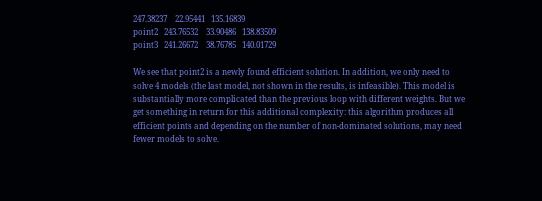247.38237    22.95441   135.16839
point2   243.76532    33.90486   138.83509
point3   241.26672    38.76785   140.01729

We see that point2 is a newly found efficient solution. In addition, we only need to solve 4 models (the last model, not shown in the results, is infeasible). This model is substantially more complicated than the previous loop with different weights. But we get something in return for this additional complexity: this algorithm produces all efficient points and depending on the number of non-dominated solutions, may need fewer models to solve.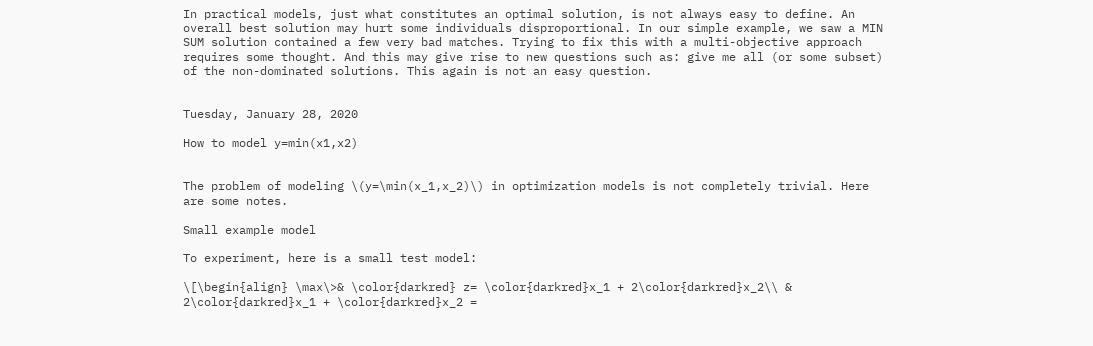In practical models, just what constitutes an optimal solution, is not always easy to define. An overall best solution may hurt some individuals disproportional. In our simple example, we saw a MIN SUM solution contained a few very bad matches. Trying to fix this with a multi-objective approach requires some thought. And this may give rise to new questions such as: give me all (or some subset) of the non-dominated solutions. This again is not an easy question.


Tuesday, January 28, 2020

How to model y=min(x1,x2)


The problem of modeling \(y=\min(x_1,x_2)\) in optimization models is not completely trivial. Here are some notes.

Small example model

To experiment, here is a small test model:

\[\begin{align} \max\>& \color{darkred} z= \color{darkred}x_1 + 2\color{darkred}x_2\\ & 2\color{darkred}x_1 + \color{darkred}x_2 =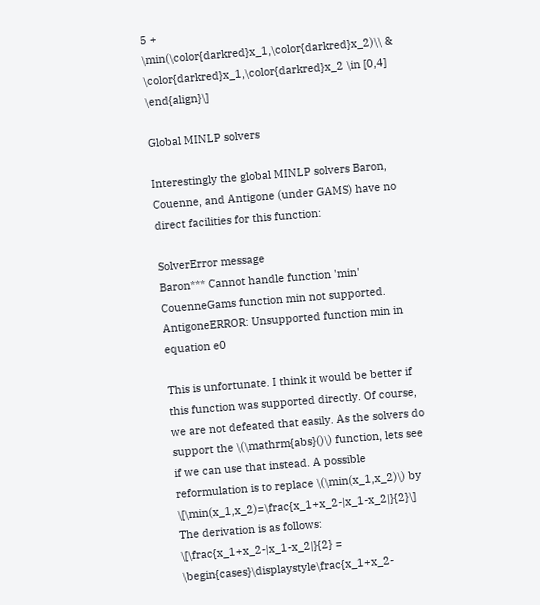5 + \min(\color{darkred}x_1,\color{darkred}x_2)\\ & \color{darkred}x_1,\color{darkred}x_2 \in [0,4] \end{align}\]

Global MINLP solvers

Interestingly the global MINLP solvers Baron, Couenne, and Antigone (under GAMS) have no direct facilities for this function:

SolverError message
Baron*** Cannot handle function 'min'
CouenneGams function min not supported.
AntigoneERROR: Unsupported function min in equation e0

This is unfortunate. I think it would be better if this function was supported directly. Of course, we are not defeated that easily. As the solvers do support the \(\mathrm{abs}()\) function, lets see if we can use that instead. A possible reformulation is to replace \(\min(x_1,x_2)\) by \[\min(x_1,x_2)=\frac{x_1+x_2-|x_1-x_2|}{2}\] The derivation is as follows: \[\frac{x_1+x_2-|x_1-x_2|}{2} = \begin{cases}\displaystyle\frac{x_1+x_2-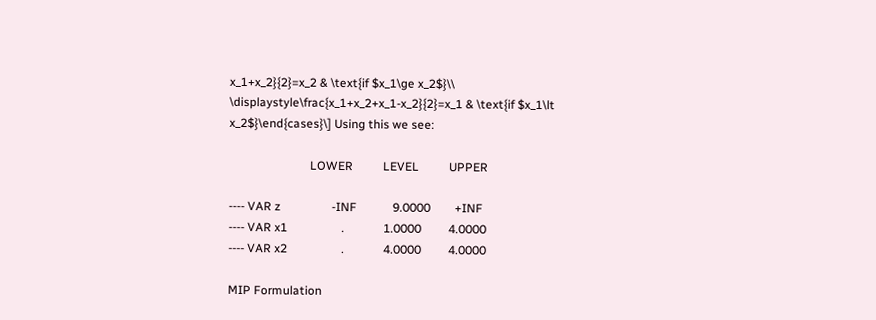x_1+x_2}{2}=x_2 & \text{if $x_1\ge x_2$}\\ \displaystyle\frac{x_1+x_2+x_1-x_2}{2}=x_1 & \text{if $x_1\lt x_2$}\end{cases}\] Using this we see:

                           LOWER          LEVEL          UPPER

---- VAR z                 -INF            9.0000        +INF
---- VAR x1                  .             1.0000         4.0000
---- VAR x2                  .             4.0000         4.0000

MIP Formulation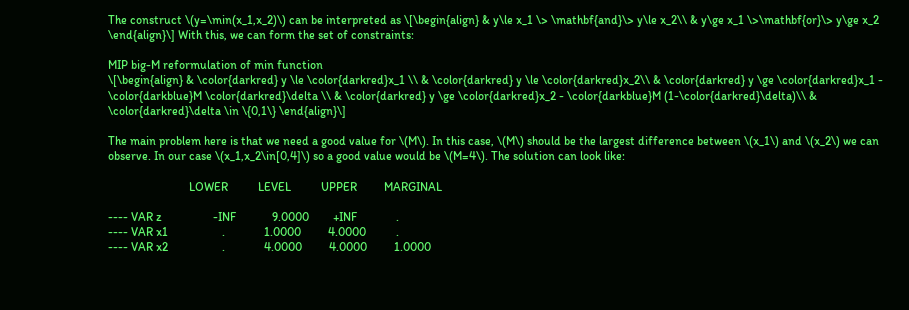The construct \(y=\min(x_1,x_2)\) can be interpreted as \[\begin{align} & y\le x_1 \> \mathbf{and}\> y\le x_2\\ & y\ge x_1 \>\mathbf{or}\> y\ge x_2 \end{align}\] With this, we can form the set of constraints:

MIP big-M reformulation of min function
\[\begin{align} & \color{darkred} y \le \color{darkred}x_1 \\ & \color{darkred} y \le \color{darkred}x_2\\ & \color{darkred} y \ge \color{darkred}x_1 - \color{darkblue}M \color{darkred}\delta \\ & \color{darkred} y \ge \color{darkred}x_2 - \color{darkblue}M (1-\color{darkred}\delta)\\ & \color{darkred}\delta \in \{0,1\} \end{align}\]

The main problem here is that we need a good value for \(M\). In this case, \(M\) should be the largest difference between \(x_1\) and \(x_2\) we can observe. In our case \(x_1,x_2\in[0,4]\) so a good value would be \(M=4\). The solution can look like:

                           LOWER          LEVEL          UPPER         MARGINAL

---- VAR z                 -INF            9.0000        +INF             .
---- VAR x1                  .             1.0000         4.0000          .
---- VAR x2                  .             4.0000         4.0000         1.0000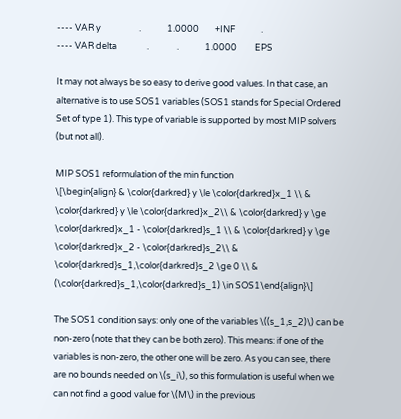---- VAR y                   .             1.0000        +INF             .
---- VAR delta               .              .             1.0000         EPS

It may not always be so easy to derive good values. In that case, an alternative is to use SOS1 variables (SOS1 stands for Special Ordered Set of type 1). This type of variable is supported by most MIP solvers (but not all).

MIP SOS1 reformulation of the min function
\[\begin{align} & \color{darkred} y \le \color{darkred}x_1 \\ & \color{darkred} y \le \color{darkred}x_2\\ & \color{darkred} y \ge \color{darkred}x_1 - \color{darkred}s_1 \\ & \color{darkred} y \ge \color{darkred}x_2 - \color{darkred}s_2\\ & \color{darkred}s_1,\color{darkred}s_2 \ge 0 \\ & (\color{darkred}s_1,\color{darkred}s_1) \in SOS1\end{align}\]

The SOS1 condition says: only one of the variables \((s_1,s_2)\) can be non-zero (note that they can be both zero). This means: if one of the variables is non-zero, the other one will be zero. As you can see, there are no bounds needed on \(s_i\), so this formulation is useful when we can not find a good value for \(M\) in the previous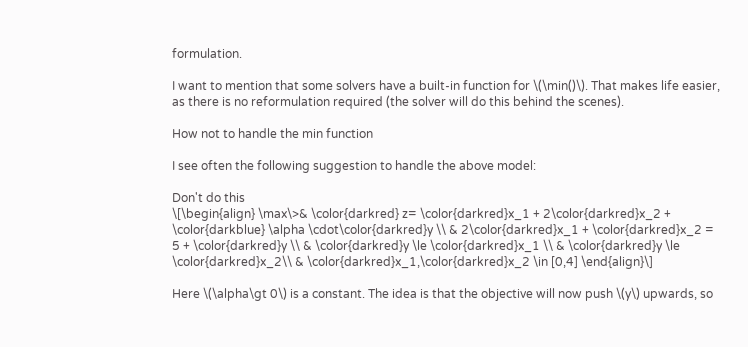formulation.

I want to mention that some solvers have a built-in function for \(\min()\). That makes life easier, as there is no reformulation required (the solver will do this behind the scenes).

How not to handle the min function

I see often the following suggestion to handle the above model:

Don't do this
\[\begin{align} \max\>& \color{darkred} z= \color{darkred}x_1 + 2\color{darkred}x_2 + \color{darkblue} \alpha \cdot\color{darkred}y \\ & 2\color{darkred}x_1 + \color{darkred}x_2 = 5 + \color{darkred}y \\ & \color{darkred}y \le \color{darkred}x_1 \\ & \color{darkred}y \le \color{darkred}x_2\\ & \color{darkred}x_1,\color{darkred}x_2 \in [0,4] \end{align}\]

Here \(\alpha\gt 0\) is a constant. The idea is that the objective will now push \(y\) upwards, so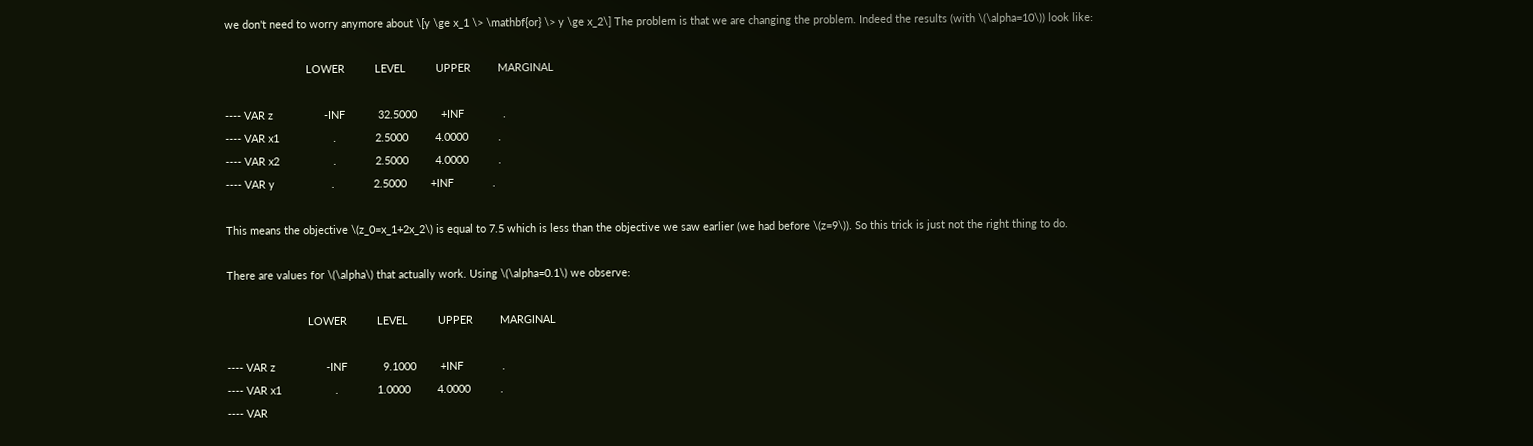we don't need to worry anymore about \[y \ge x_1 \> \mathbf{or} \> y \ge x_2\] The problem is that we are changing the problem. Indeed the results (with \(\alpha=10\)) look like:

                           LOWER          LEVEL          UPPER         MARGINAL

---- VAR z                 -INF           32.5000        +INF             .
---- VAR x1                  .             2.5000         4.0000          .
---- VAR x2                  .             2.5000         4.0000          .
---- VAR y                   .             2.5000        +INF             .

This means the objective \(z_0=x_1+2x_2\) is equal to 7.5 which is less than the objective we saw earlier (we had before \(z=9\)). So this trick is just not the right thing to do.

There are values for \(\alpha\) that actually work. Using \(\alpha=0.1\) we observe:

                           LOWER          LEVEL          UPPER         MARGINAL

---- VAR z                 -INF            9.1000        +INF             .
---- VAR x1                  .             1.0000         4.0000          .
---- VAR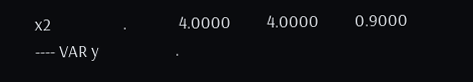x2                  .             4.0000         4.0000         0.9000
---- VAR y                   .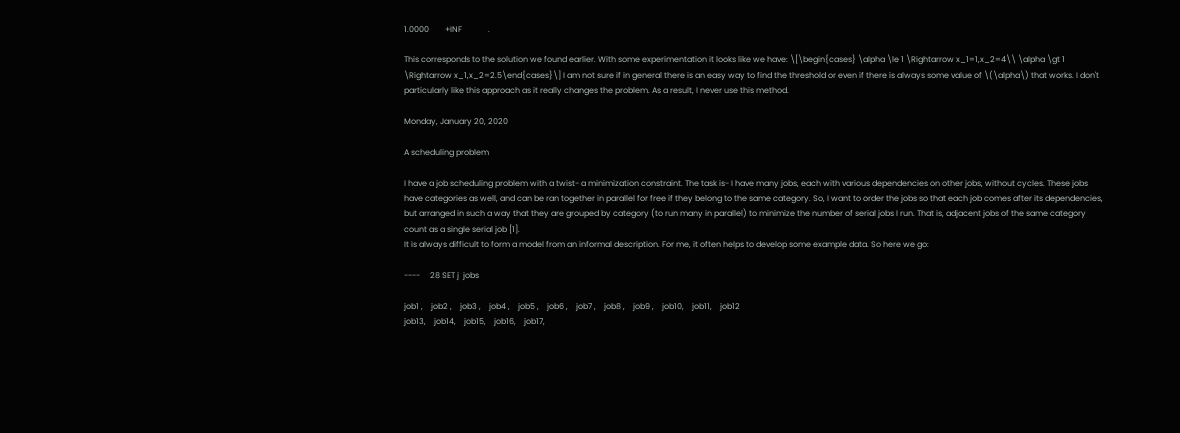1.0000        +INF             .

This corresponds to the solution we found earlier. With some experimentation it looks like we have: \[\begin{cases} \alpha \le 1 \Rightarrow x_1=1,x_2=4\\ \alpha \gt 1 \Rightarrow x_1,x_2=2.5\end{cases}\] I am not sure if in general there is an easy way to find the threshold or even if there is always some value of \(\alpha\) that works. I don't particularly like this approach as it really changes the problem. As a result, I never use this method.

Monday, January 20, 2020

A scheduling problem

I have a job scheduling problem with a twist- a minimization constraint. The task is- I have many jobs, each with various dependencies on other jobs, without cycles. These jobs have categories as well, and can be ran together in parallel for free if they belong to the same category. So, I want to order the jobs so that each job comes after its dependencies, but arranged in such a way that they are grouped by category (to run many in parallel) to minimize the number of serial jobs I run. That is, adjacent jobs of the same category count as a single serial job [1].
It is always difficult to form a model from an informal description. For me, it often helps to develop some example data. So here we go:

----     28 SET j  jobs

job1 ,    job2 ,    job3 ,    job4 ,    job5 ,    job6 ,    job7 ,    job8 ,    job9 ,    job10,    job11,    job12
job13,    job14,    job15,    job16,    job17,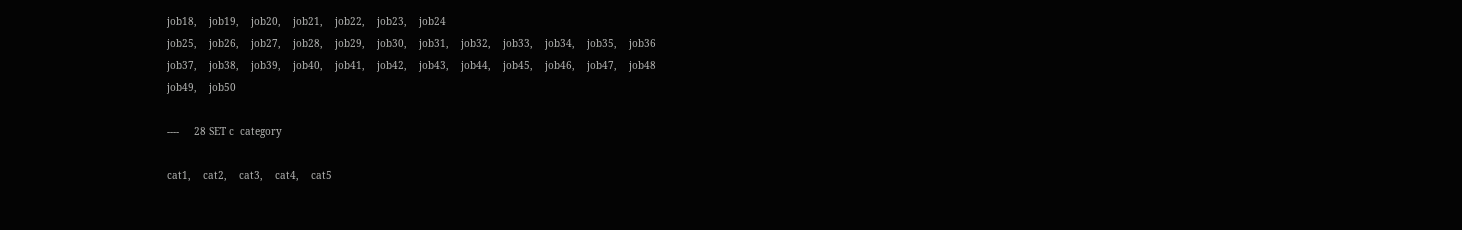job18,    job19,    job20,    job21,    job22,    job23,    job24
job25,    job26,    job27,    job28,    job29,    job30,    job31,    job32,    job33,    job34,    job35,    job36
job37,    job38,    job39,    job40,    job41,    job42,    job43,    job44,    job45,    job46,    job47,    job48
job49,    job50

----     28 SET c  category

cat1,    cat2,    cat3,    cat4,    cat5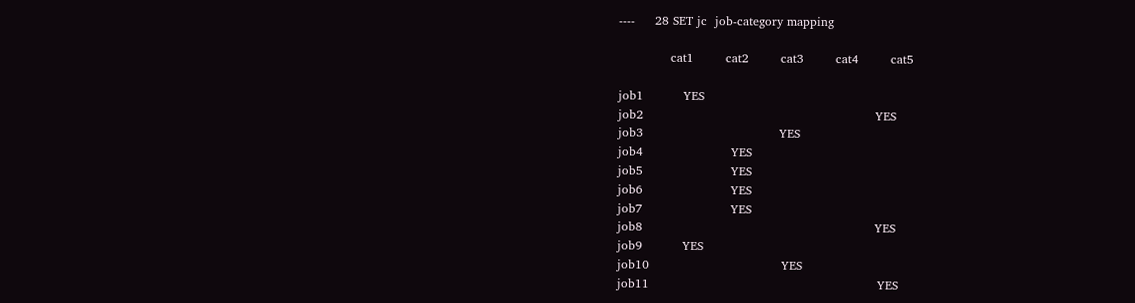----     28 SET jc  job-category mapping

             cat1        cat2        cat3        cat4        cat5

job1          YES
job2                                                          YES
job3                                  YES
job4                      YES
job5                      YES
job6                      YES
job7                      YES
job8                                                          YES
job9          YES
job10                                 YES
job11                                                         YES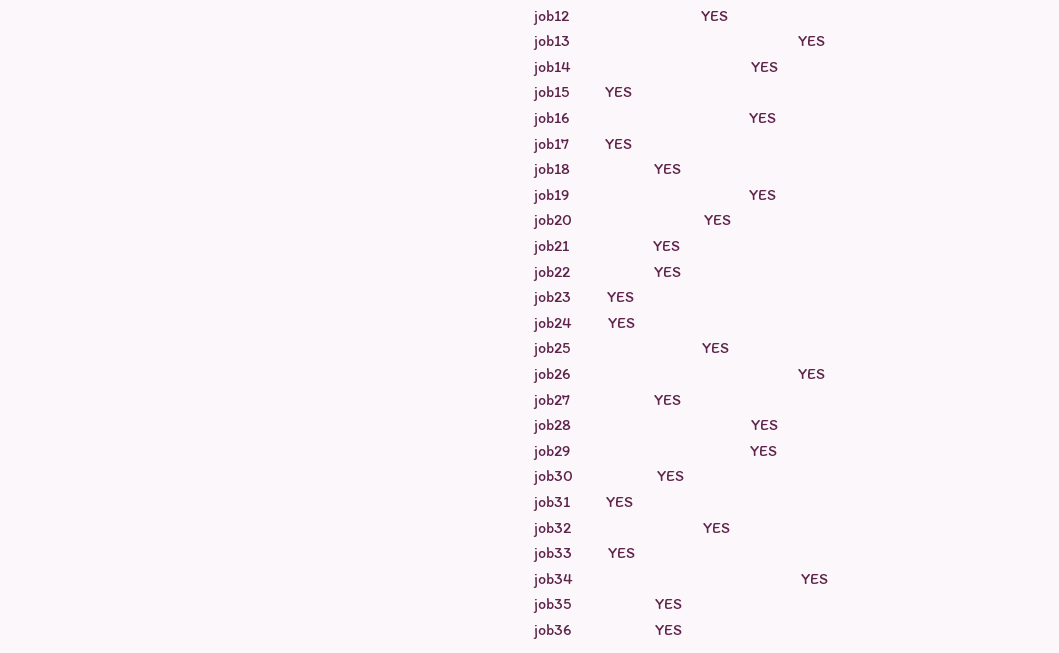job12                                 YES
job13                                                         YES
job14                                             YES
job15         YES
job16                                             YES
job17         YES
job18                     YES
job19                                             YES
job20                                 YES
job21                     YES
job22                     YES
job23         YES
job24         YES
job25                                 YES
job26                                                         YES
job27                     YES
job28                                             YES
job29                                             YES
job30                     YES
job31         YES
job32                                 YES
job33         YES
job34                                                         YES
job35                     YES
job36                     YES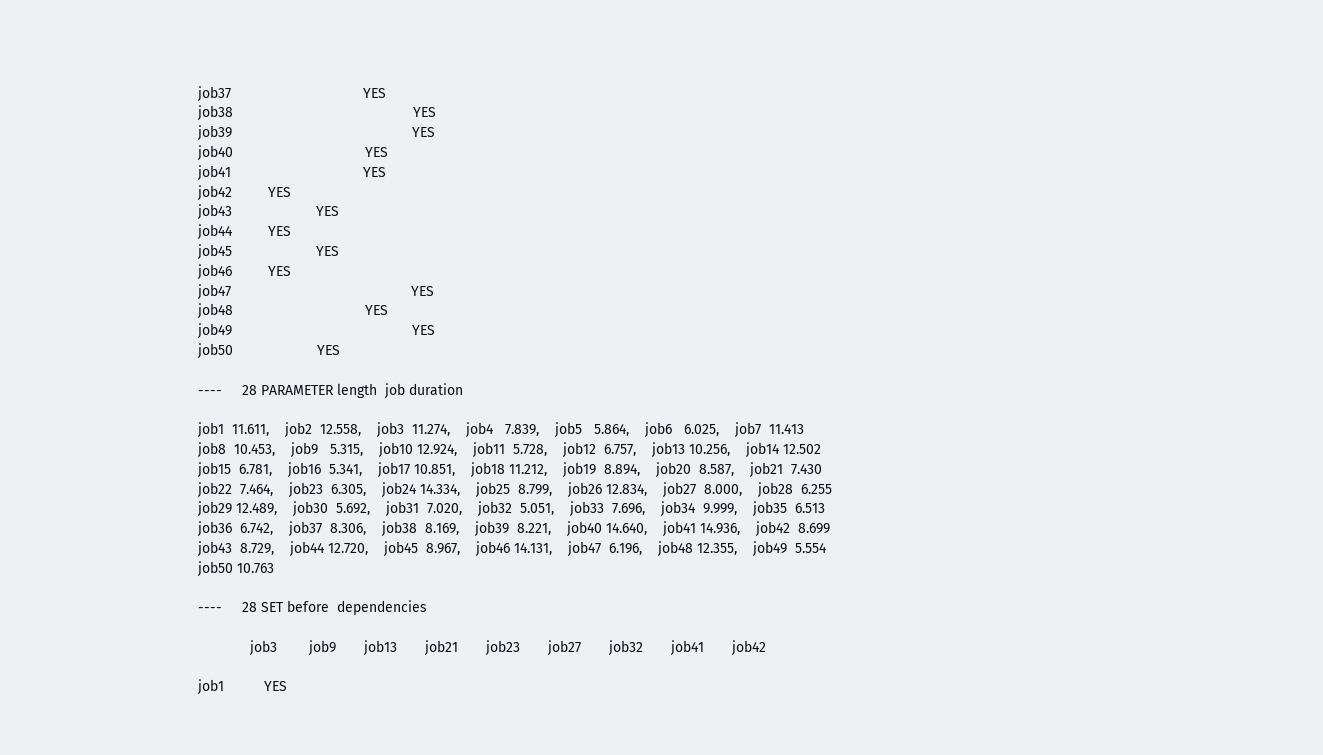job37                                 YES
job38                                             YES
job39                                             YES
job40                                 YES
job41                                 YES
job42         YES
job43                     YES
job44         YES
job45                     YES
job46         YES
job47                                             YES
job48                                 YES
job49                                             YES
job50                     YES

----     28 PARAMETER length  job duration

job1  11.611,    job2  12.558,    job3  11.274,    job4   7.839,    job5   5.864,    job6   6.025,    job7  11.413
job8  10.453,    job9   5.315,    job10 12.924,    job11  5.728,    job12  6.757,    job13 10.256,    job14 12.502
job15  6.781,    job16  5.341,    job17 10.851,    job18 11.212,    job19  8.894,    job20  8.587,    job21  7.430
job22  7.464,    job23  6.305,    job24 14.334,    job25  8.799,    job26 12.834,    job27  8.000,    job28  6.255
job29 12.489,    job30  5.692,    job31  7.020,    job32  5.051,    job33  7.696,    job34  9.999,    job35  6.513
job36  6.742,    job37  8.306,    job38  8.169,    job39  8.221,    job40 14.640,    job41 14.936,    job42  8.699
job43  8.729,    job44 12.720,    job45  8.967,    job46 14.131,    job47  6.196,    job48 12.355,    job49  5.554
job50 10.763

----     28 SET before  dependencies

             job3        job9       job13       job21       job23       job27       job32       job41       job42

job1          YES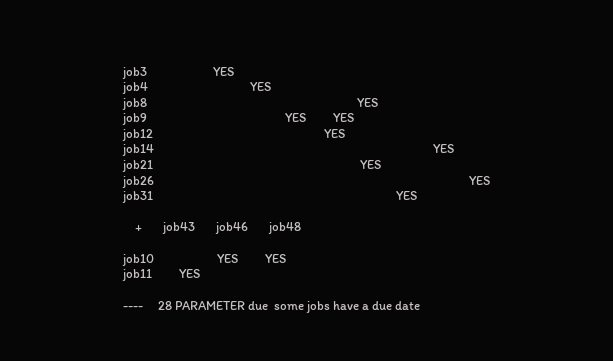job3                      YES
job4                                  YES
job8                                                                      YES
job9                                              YES         YES
job12                                                         YES
job14                                                                                             YES
job21                                                                     YES
job26                                                                                                         YES
job31                                                                                 YES

    +       job43       job46       job48

job10                     YES         YES
job11         YES

----     28 PARAMETER due  some jobs have a due date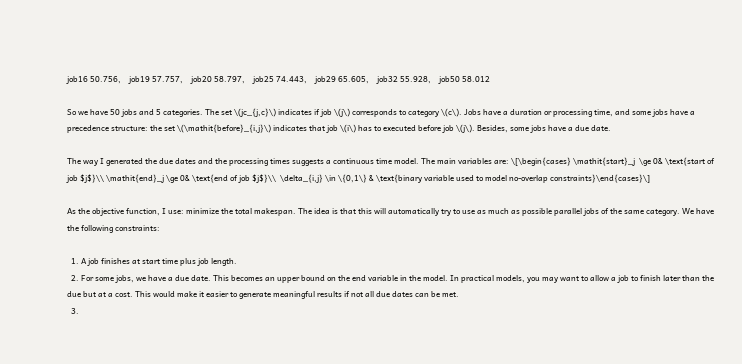job16 50.756,    job19 57.757,    job20 58.797,    job25 74.443,    job29 65.605,    job32 55.928,    job50 58.012

So we have 50 jobs and 5 categories. The set \(jc_{j,c}\) indicates if job \(j\) corresponds to category \(c\). Jobs have a duration or processing time, and some jobs have a precedence structure: the set \(\mathit{before}_{i,j}\) indicates that job \(i\) has to executed before job \(j\). Besides, some jobs have a due date.

The way I generated the due dates and the processing times suggests a continuous time model. The main variables are: \[\begin{cases} \mathit{start}_j  \ge 0& \text{start of job $j$}\\ \mathit{end}_j \ge 0& \text{end of job $j$}\\  \delta_{i,j} \in \{0,1\} & \text{binary variable used to model no-overlap constraints}\end{cases}\]

As the objective function, I use: minimize the total makespan. The idea is that this will automatically try to use as much as possible parallel jobs of the same category. We have the following constraints:

  1. A job finishes at start time plus job length.
  2. For some jobs, we have a due date. This becomes an upper bound on the end variable in the model. In practical models, you may want to allow a job to finish later than the due but at a cost. This would make it easier to generate meaningful results if not all due dates can be met.
  3.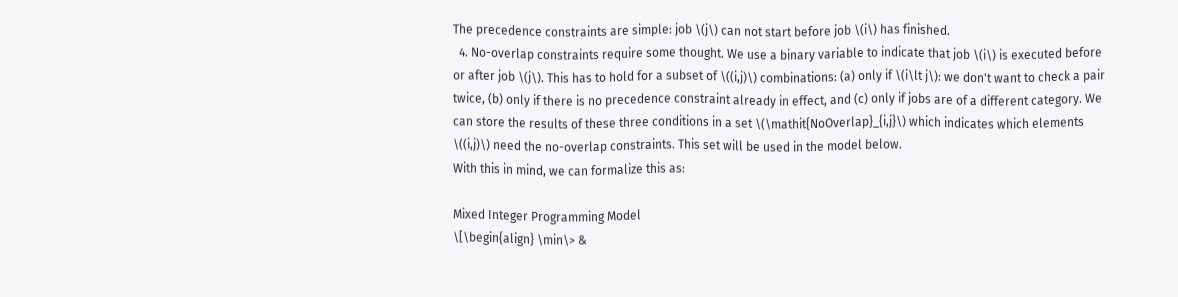The precedence constraints are simple: job \(j\) can not start before job \(i\) has finished.
  4. No-overlap constraints require some thought. We use a binary variable to indicate that job \(i\) is executed before or after job \(j\). This has to hold for a subset of \((i,j)\) combinations: (a) only if \(i\lt j\): we don't want to check a pair twice, (b) only if there is no precedence constraint already in effect, and (c) only if jobs are of a different category. We can store the results of these three conditions in a set \(\mathit{NoOverlap}_{i,j}\) which indicates which elements \((i,j)\) need the no-overlap constraints. This set will be used in the model below.
With this in mind, we can formalize this as:

Mixed Integer Programming Model
\[\begin{align} \min\> &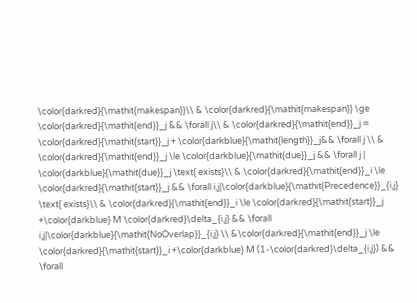\color{darkred}{\mathit{makespan}}\\ & \color{darkred}{\mathit{makespan}} \ge \color{darkred}{\mathit{end}}_j && \forall j\\ & \color{darkred}{\mathit{end}}_j = \color{darkred}{\mathit{start}}_j + \color{darkblue}{\mathit{length}}_j&& \forall j \\ & \color{darkred}{\mathit{end}}_j \le \color{darkblue}{\mathit{due}}_j && \forall j | \color{darkblue}{\mathit{due}}_j \text{ exists}\\ & \color{darkred}{\mathit{end}}_i \le \color{darkred}{\mathit{start}}_j && \forall i,j|\color{darkblue}{\mathit{Precedence}}_{i,j} \text{ exists}\\ & \color{darkred}{\mathit{end}}_i \le \color{darkred}{\mathit{start}}_j +\color{darkblue} M \color{darkred}\delta_{i,j} && \forall i,j|\color{darkblue}{\mathit{NoOverlap}}_{i,j} \\ &\color{darkred}{\mathit{end}}_j \le \color{darkred}{\mathit{start}}_i +\color{darkblue} M (1-\color{darkred}\delta_{i,j}) && \forall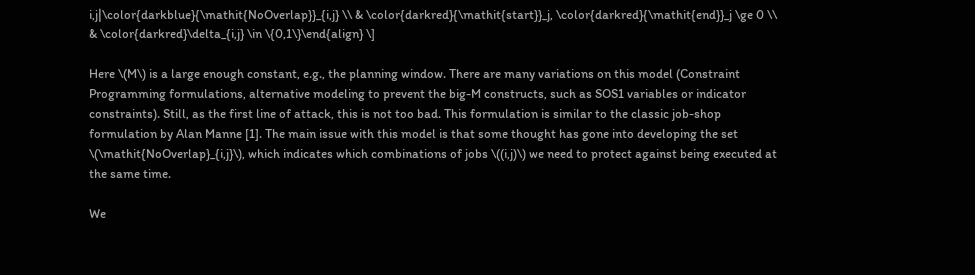i,j|\color{darkblue}{\mathit{NoOverlap}}_{i,j} \\ & \color{darkred}{\mathit{start}}_j, \color{darkred}{\mathit{end}}_j \ge 0 \\ & \color{darkred}\delta_{i,j} \in \{0,1\}\end{align} \]

Here \(M\) is a large enough constant, e.g., the planning window. There are many variations on this model (Constraint Programming formulations, alternative modeling to prevent the big-M constructs, such as SOS1 variables or indicator constraints). Still, as the first line of attack, this is not too bad. This formulation is similar to the classic job-shop formulation by Alan Manne [1]. The main issue with this model is that some thought has gone into developing the set \(\mathit{NoOverlap}_{i,j}\), which indicates which combinations of jobs \((i,j)\) we need to protect against being executed at the same time.

We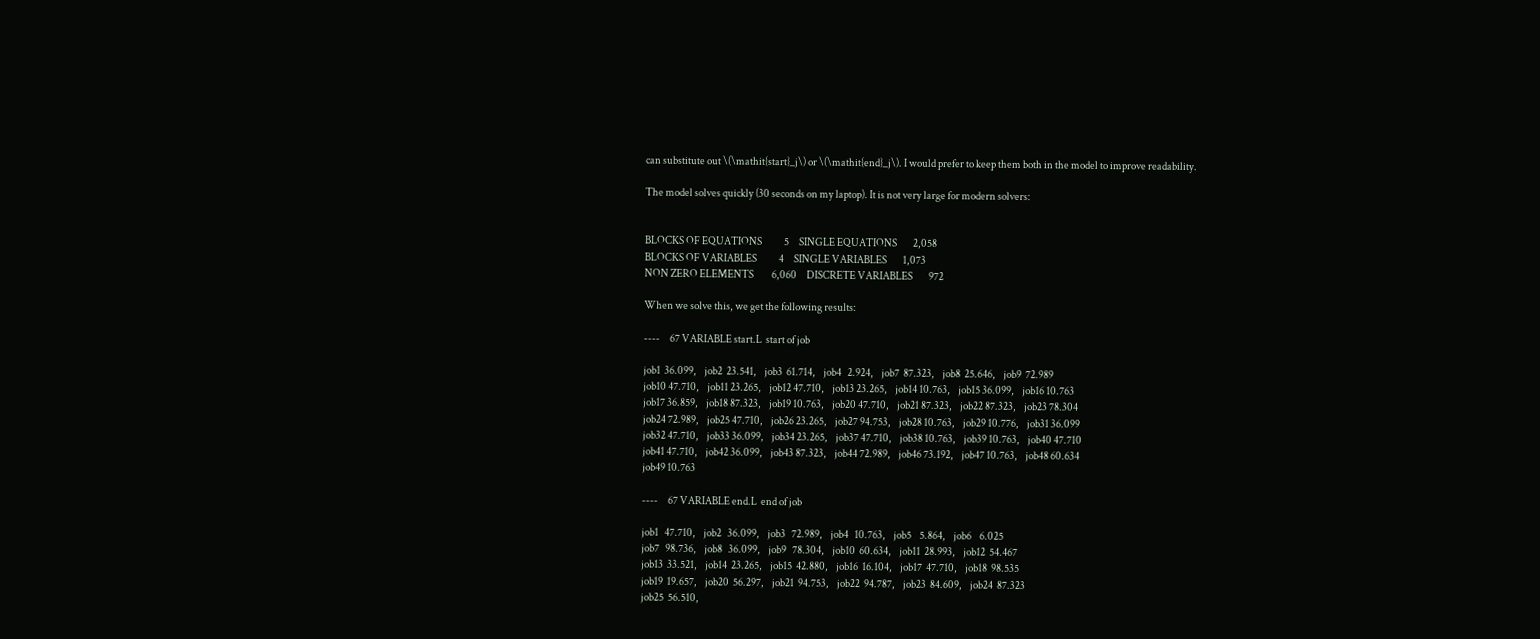can substitute out \(\mathit{start}_j\) or \(\mathit{end}_j\). I would prefer to keep them both in the model to improve readability.

The model solves quickly (30 seconds on my laptop). It is not very large for modern solvers:


BLOCKS OF EQUATIONS           5     SINGLE EQUATIONS        2,058
BLOCKS OF VARIABLES           4     SINGLE VARIABLES        1,073
NON ZERO ELEMENTS         6,060     DISCRETE VARIABLES        972

When we solve this, we get the following results:

----     67 VARIABLE start.L  start of job

job1  36.099,    job2  23.541,    job3  61.714,    job4   2.924,    job7  87.323,    job8  25.646,    job9  72.989
job10 47.710,    job11 23.265,    job12 47.710,    job13 23.265,    job14 10.763,    job15 36.099,    job16 10.763
job17 36.859,    job18 87.323,    job19 10.763,    job20 47.710,    job21 87.323,    job22 87.323,    job23 78.304
job24 72.989,    job25 47.710,    job26 23.265,    job27 94.753,    job28 10.763,    job29 10.776,    job31 36.099
job32 47.710,    job33 36.099,    job34 23.265,    job37 47.710,    job38 10.763,    job39 10.763,    job40 47.710
job41 47.710,    job42 36.099,    job43 87.323,    job44 72.989,    job46 73.192,    job47 10.763,    job48 60.634
job49 10.763

----     67 VARIABLE end.L  end of job

job1   47.710,    job2   36.099,    job3   72.989,    job4   10.763,    job5    5.864,    job6    6.025
job7   98.736,    job8   36.099,    job9   78.304,    job10  60.634,    job11  28.993,    job12  54.467
job13  33.521,    job14  23.265,    job15  42.880,    job16  16.104,    job17  47.710,    job18  98.535
job19  19.657,    job20  56.297,    job21  94.753,    job22  94.787,    job23  84.609,    job24  87.323
job25  56.510,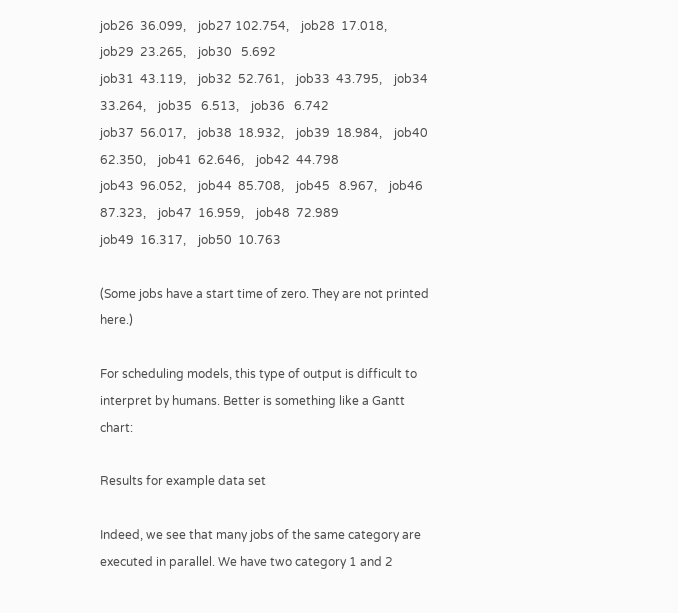job26  36.099,    job27 102.754,    job28  17.018,    job29  23.265,    job30   5.692
job31  43.119,    job32  52.761,    job33  43.795,    job34  33.264,    job35   6.513,    job36   6.742
job37  56.017,    job38  18.932,    job39  18.984,    job40  62.350,    job41  62.646,    job42  44.798
job43  96.052,    job44  85.708,    job45   8.967,    job46  87.323,    job47  16.959,    job48  72.989
job49  16.317,    job50  10.763

(Some jobs have a start time of zero. They are not printed here.)

For scheduling models, this type of output is difficult to interpret by humans. Better is something like a Gantt chart:

Results for example data set

Indeed, we see that many jobs of the same category are executed in parallel. We have two category 1 and 2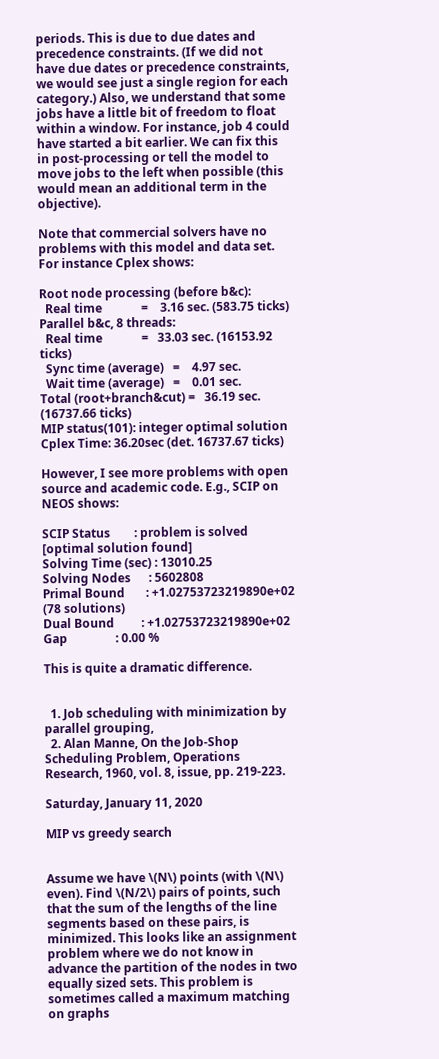periods. This is due to due dates and precedence constraints. (If we did not have due dates or precedence constraints, we would see just a single region for each category.) Also, we understand that some jobs have a little bit of freedom to float within a window. For instance, job 4 could have started a bit earlier. We can fix this in post-processing or tell the model to move jobs to the left when possible (this would mean an additional term in the objective).

Note that commercial solvers have no problems with this model and data set.  For instance Cplex shows:

Root node processing (before b&c):
  Real time             =    3.16 sec. (583.75 ticks)
Parallel b&c, 8 threads:
  Real time             =   33.03 sec. (16153.92 ticks)
  Sync time (average)   =    4.97 sec.
  Wait time (average)   =    0.01 sec.
Total (root+branch&cut) =   36.19 sec. (16737.66 ticks)
MIP status(101): integer optimal solution
Cplex Time: 36.20sec (det. 16737.67 ticks)

However, I see more problems with open source and academic code. E.g., SCIP on NEOS shows:

SCIP Status        : problem is solved [optimal solution found]
Solving Time (sec) : 13010.25
Solving Nodes      : 5602808
Primal Bound       : +1.02753723219890e+02 (78 solutions)
Dual Bound         : +1.02753723219890e+02
Gap                : 0.00 %

This is quite a dramatic difference.


  1. Job scheduling with minimization by parallel grouping,
  2. Alan Manne, On the Job-Shop Scheduling Problem, Operations Research, 1960, vol. 8, issue, pp. 219-223.

Saturday, January 11, 2020

MIP vs greedy search


Assume we have \(N\) points (with \(N\) even). Find \(N/2\) pairs of points, such that the sum of the lengths of the line segments based on these pairs, is minimized. This looks like an assignment problem where we do not know in advance the partition of the nodes in two equally sized sets. This problem is sometimes called a maximum matching on graphs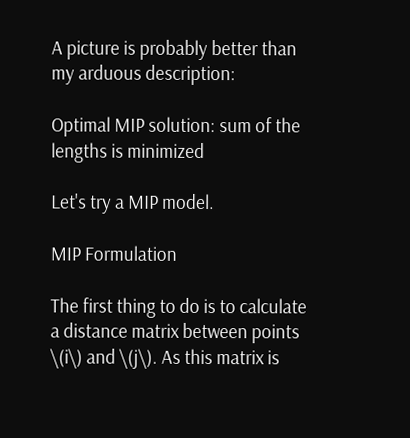A picture is probably better than my arduous description:

Optimal MIP solution: sum of the lengths is minimized

Let's try a MIP model.

MIP Formulation

The first thing to do is to calculate a distance matrix between points \(i\) and \(j\). As this matrix is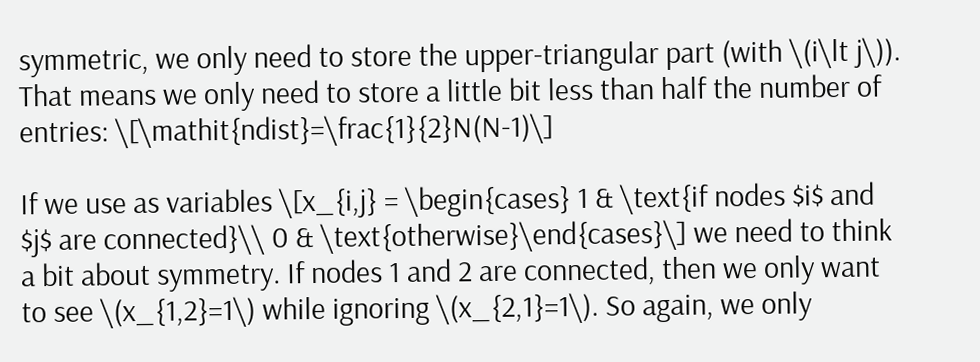symmetric, we only need to store the upper-triangular part (with \(i\lt j\)). That means we only need to store a little bit less than half the number of entries: \[\mathit{ndist}=\frac{1}{2}N(N-1)\]

If we use as variables \[x_{i,j} = \begin{cases} 1 & \text{if nodes $i$ and $j$ are connected}\\ 0 & \text{otherwise}\end{cases}\] we need to think a bit about symmetry. If nodes 1 and 2 are connected, then we only want to see \(x_{1,2}=1\) while ignoring \(x_{2,1}=1\). So again, we only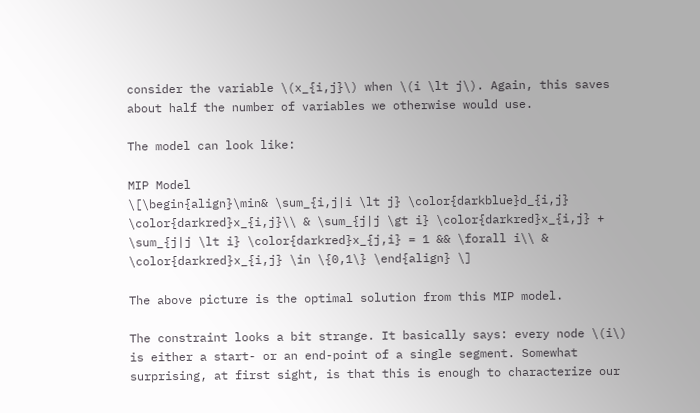consider the variable \(x_{i,j}\) when \(i \lt j\). Again, this saves about half the number of variables we otherwise would use.

The model can look like:

MIP Model
\[\begin{align}\min& \sum_{i,j|i \lt j} \color{darkblue}d_{i,j} \color{darkred}x_{i,j}\\ & \sum_{j|j \gt i} \color{darkred}x_{i,j} + \sum_{j|j \lt i} \color{darkred}x_{j,i} = 1 && \forall i\\ & \color{darkred}x_{i,j} \in \{0,1\} \end{align} \]

The above picture is the optimal solution from this MIP model.

The constraint looks a bit strange. It basically says: every node \(i\) is either a start- or an end-point of a single segment. Somewhat surprising, at first sight, is that this is enough to characterize our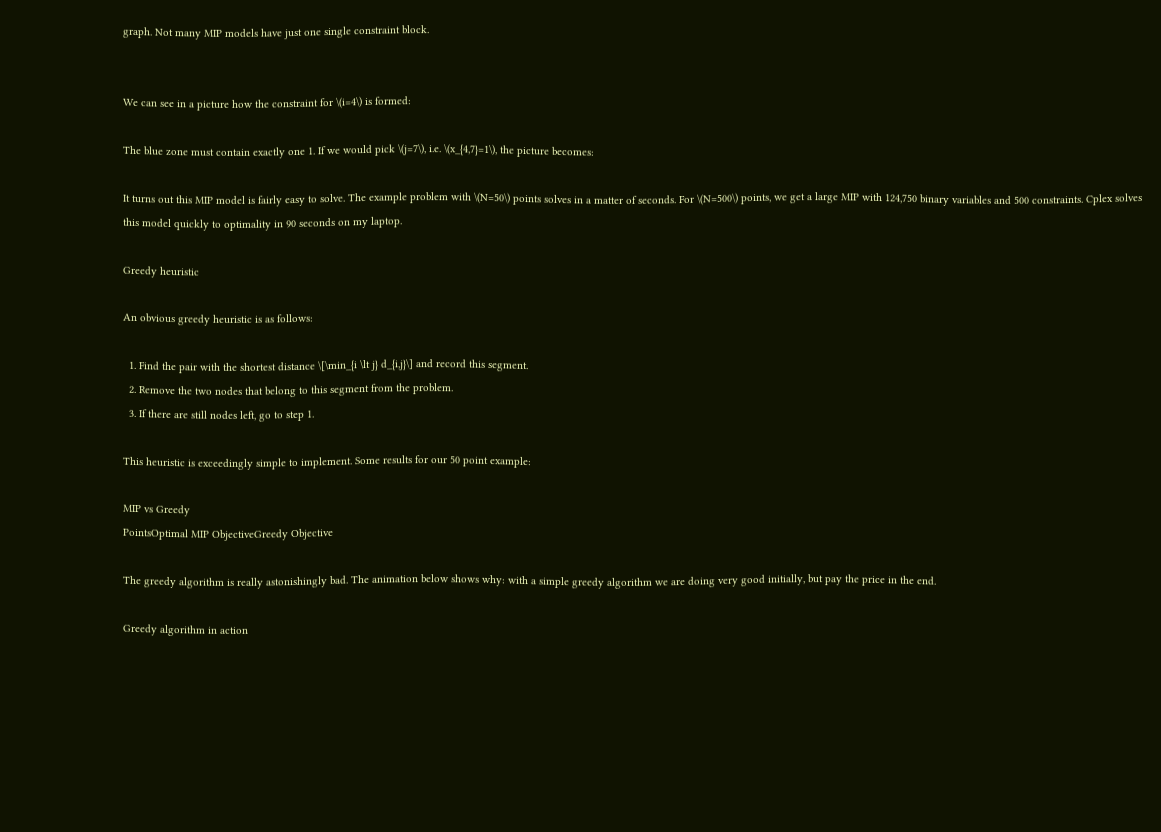graph. Not many MIP models have just one single constraint block.


We can see in a picture how the constraint for \(i=4\) is formed:

The blue zone must contain exactly one 1. If we would pick \(j=7\), i.e. \(x_{4,7}=1\), the picture becomes:

It turns out this MIP model is fairly easy to solve. The example problem with \(N=50\) points solves in a matter of seconds. For \(N=500\) points, we get a large MIP with 124,750 binary variables and 500 constraints. Cplex solves this model quickly to optimality in 90 seconds on my laptop.

Greedy heuristic

An obvious greedy heuristic is as follows:

  1. Find the pair with the shortest distance \[\min_{i \lt j} d_{i,j}\] and record this segment.
  2. Remove the two nodes that belong to this segment from the problem.
  3. If there are still nodes left, go to step 1.

This heuristic is exceedingly simple to implement. Some results for our 50 point example:

MIP vs Greedy
PointsOptimal MIP ObjectiveGreedy Objective

The greedy algorithm is really astonishingly bad. The animation below shows why: with a simple greedy algorithm we are doing very good initially, but pay the price in the end.

Greedy algorithm in action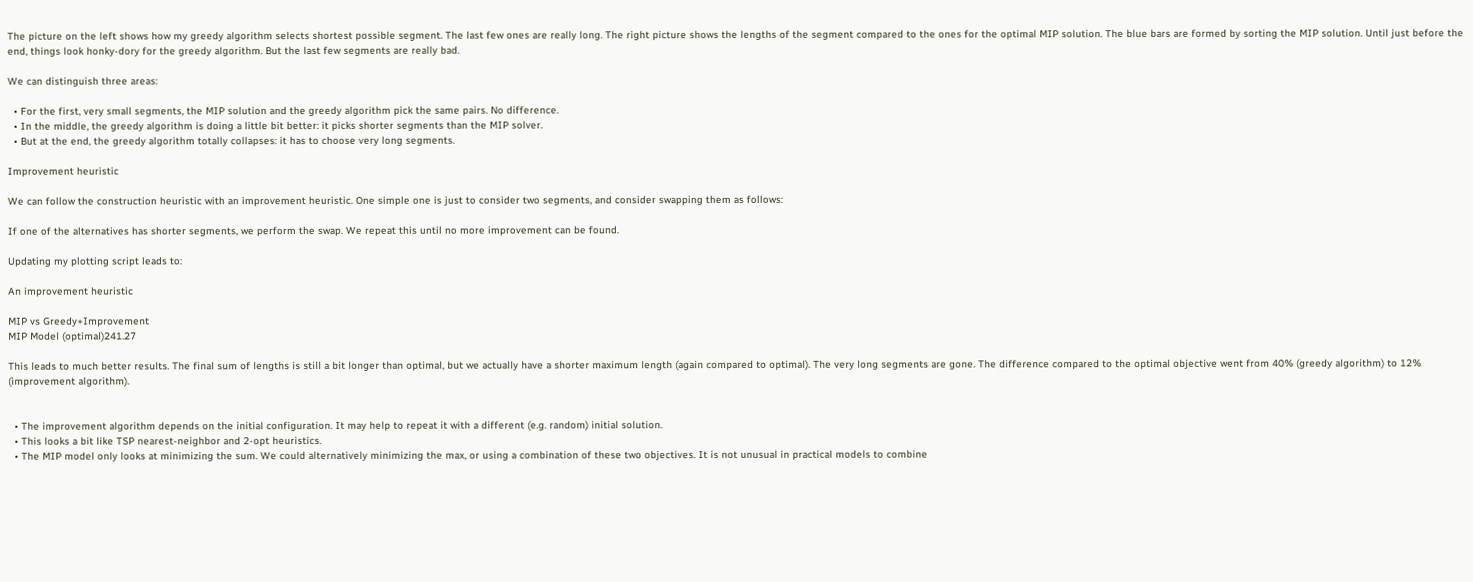The picture on the left shows how my greedy algorithm selects shortest possible segment. The last few ones are really long. The right picture shows the lengths of the segment compared to the ones for the optimal MIP solution. The blue bars are formed by sorting the MIP solution. Until just before the end, things look honky-dory for the greedy algorithm. But the last few segments are really bad.

We can distinguish three areas:

  • For the first, very small segments, the MIP solution and the greedy algorithm pick the same pairs. No difference.
  • In the middle, the greedy algorithm is doing a little bit better: it picks shorter segments than the MIP solver.
  • But at the end, the greedy algorithm totally collapses: it has to choose very long segments.

Improvement heuristic

We can follow the construction heuristic with an improvement heuristic. One simple one is just to consider two segments, and consider swapping them as follows:

If one of the alternatives has shorter segments, we perform the swap. We repeat this until no more improvement can be found.

Updating my plotting script leads to:

An improvement heuristic

MIP vs Greedy+Improvement
MIP Model (optimal)241.27

This leads to much better results. The final sum of lengths is still a bit longer than optimal, but we actually have a shorter maximum length (again compared to optimal). The very long segments are gone. The difference compared to the optimal objective went from 40% (greedy algorithm) to 12% (improvement algorithm).


  • The improvement algorithm depends on the initial configuration. It may help to repeat it with a different (e.g. random) initial solution.
  • This looks a bit like TSP nearest-neighbor and 2-opt heuristics.
  • The MIP model only looks at minimizing the sum. We could alternatively minimizing the max, or using a combination of these two objectives. It is not unusual in practical models to combine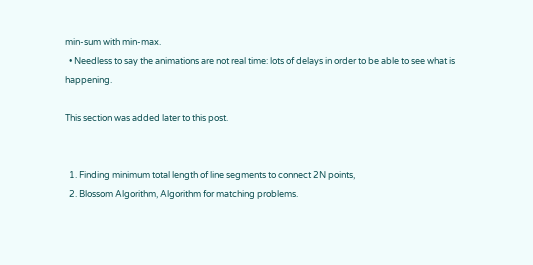min-sum with min-max.
  • Needless to say the animations are not real time: lots of delays in order to be able to see what is happening.

This section was added later to this post.


  1. Finding minimum total length of line segments to connect 2N points,
  2. Blossom Algorithm, Algorithm for matching problems.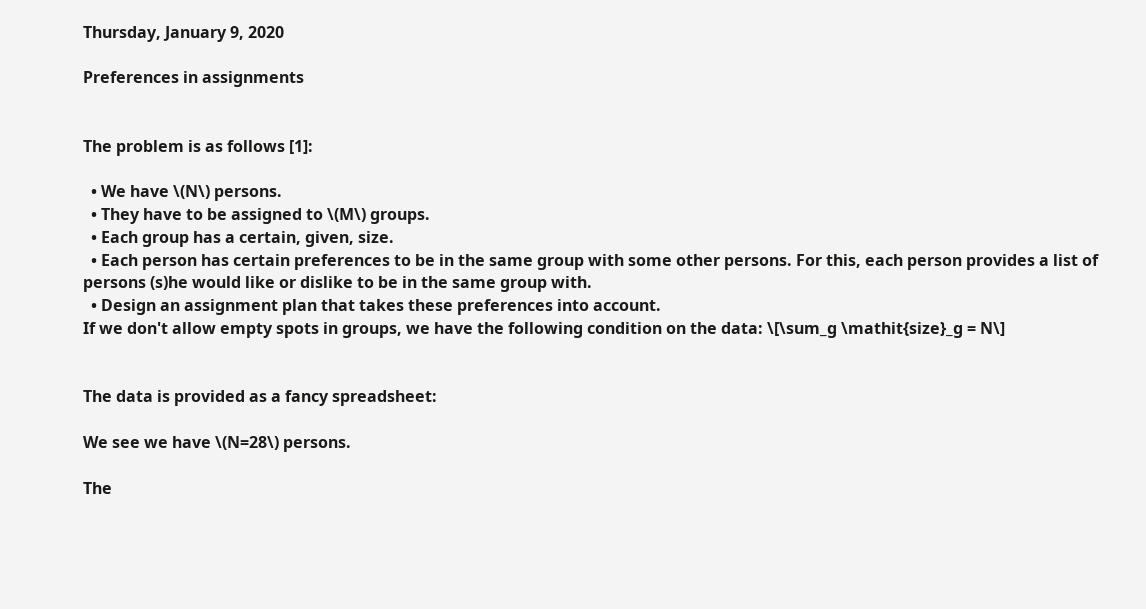Thursday, January 9, 2020

Preferences in assignments


The problem is as follows [1]:

  • We have \(N\) persons.
  • They have to be assigned to \(M\) groups.
  • Each group has a certain, given, size.
  • Each person has certain preferences to be in the same group with some other persons. For this, each person provides a list of persons (s)he would like or dislike to be in the same group with.
  • Design an assignment plan that takes these preferences into account.
If we don't allow empty spots in groups, we have the following condition on the data: \[\sum_g \mathit{size}_g = N\]


The data is provided as a fancy spreadsheet:

We see we have \(N=28\) persons.

The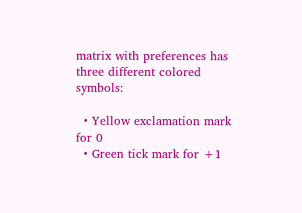matrix with preferences has three different colored symbols:

  • Yellow exclamation mark for 0
  • Green tick mark for +1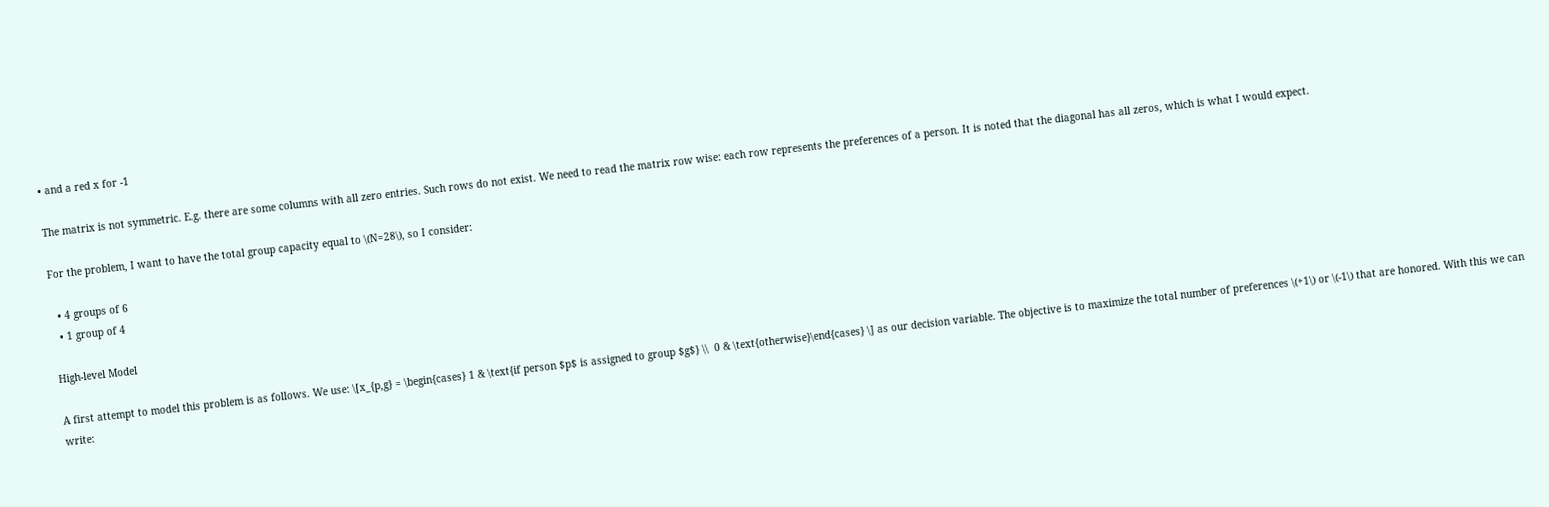• and a red x for -1

The matrix is not symmetric. E.g. there are some columns with all zero entries. Such rows do not exist. We need to read the matrix row wise: each row represents the preferences of a person. It is noted that the diagonal has all zeros, which is what I would expect.

For the problem, I want to have the total group capacity equal to \(N=28\), so I consider:

  • 4 groups of 6
  • 1 group of 4

High-level Model

A first attempt to model this problem is as follows. We use: \[x_{p,g} = \begin{cases} 1 & \text{if person $p$ is assigned to group $g$} \\  0 & \text{otherwise}\end{cases} \] as our decision variable. The objective is to maximize the total number of preferences \(+1\) or \(-1\) that are honored. With this we can write: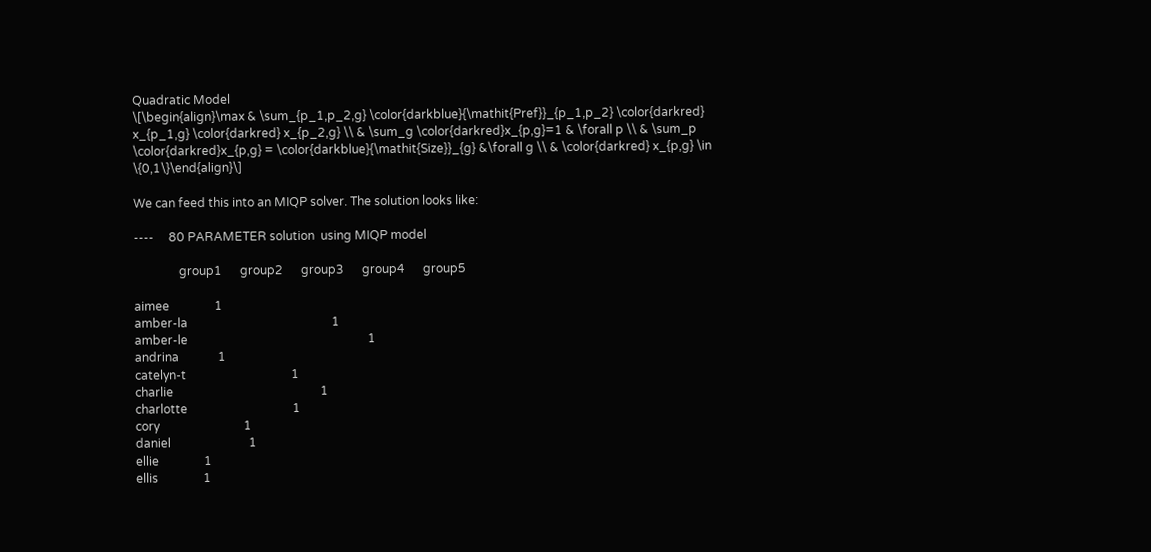Quadratic Model
\[\begin{align}\max & \sum_{p_1,p_2,g} \color{darkblue}{\mathit{Pref}}_{p_1,p_2} \color{darkred} x_{p_1,g} \color{darkred} x_{p_2,g} \\ & \sum_g \color{darkred}x_{p,g}=1 & \forall p \\ & \sum_p \color{darkred}x_{p,g} = \color{darkblue}{\mathit{Size}}_{g} &\forall g \\ & \color{darkred} x_{p,g} \in \{0,1\}\end{align}\]

We can feed this into an MIQP solver. The solution looks like:

----     80 PARAMETER solution  using MIQP model

               group1      group2      group3      group4      group5

aimee               1
amber-la                                                1
amber-le                                                            1
andrina             1
catelyn-t                                   1
charlie                                                 1
charlotte                                   1
cory                            1
daniel                          1
ellie               1
ellis               1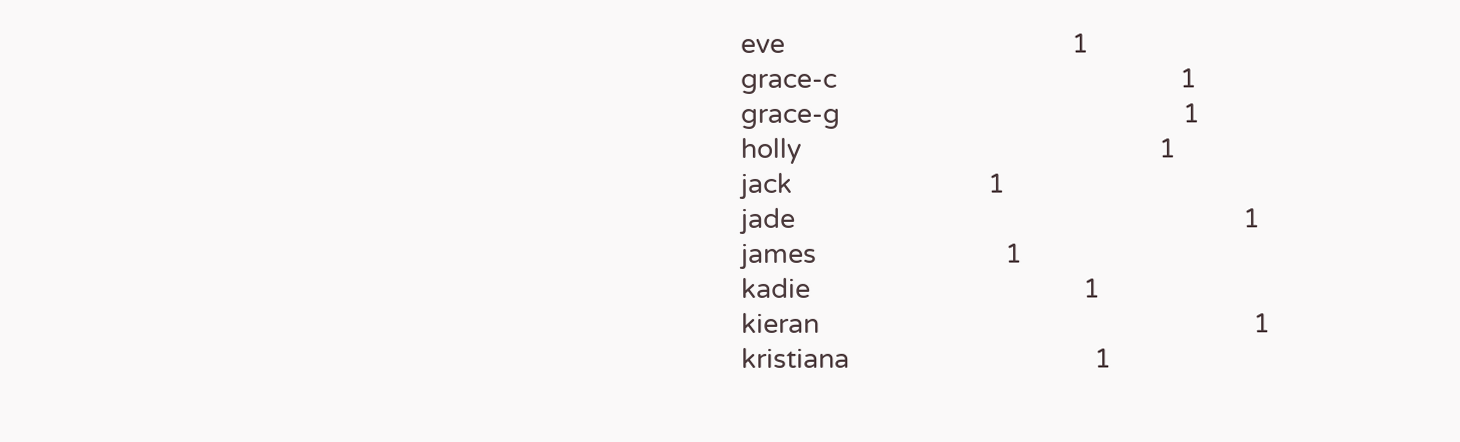eve                                         1
grace-c                                                 1
grace-g                                                 1
holly                                                   1
jack                            1
jade                                                                1
james                           1
kadie                                       1
kieran                                                              1
kristiana                                   1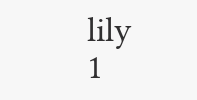lily                                                                1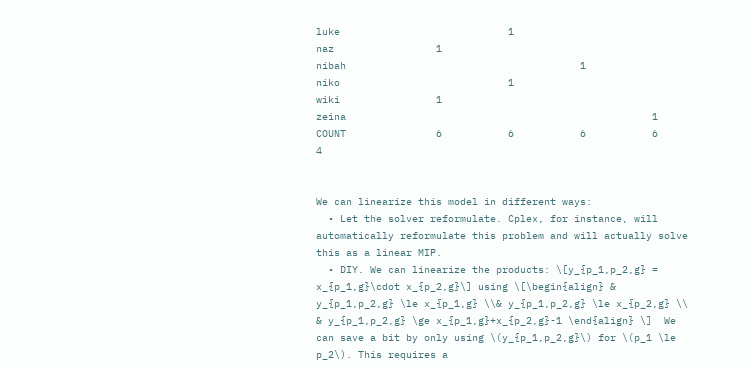luke                            1
naz                 1
nibah                                       1
niko                            1
wiki                1
zeina                                                   1
COUNT               6           6           6           6           4


We can linearize this model in different ways:
  • Let the solver reformulate. Cplex, for instance, will automatically reformulate this problem and will actually solve this as a linear MIP.
  • DIY. We can linearize the products: \[y_{p_1,p_2,g} = x_{p_1,g}\cdot x_{p_2,g}\] using \[\begin{align} & y_{p_1,p_2,g} \le x_{p_1,g} \\& y_{p_1,p_2,g} \le x_{p_2,g} \\ & y_{p_1,p_2,g} \ge x_{p_1,g}+x_{p_2,g}-1 \end{align} \]  We can save a bit by only using \(y_{p_1,p_2,g}\) for \(p_1 \le p_2\). This requires a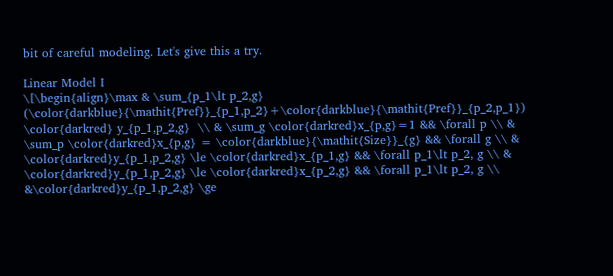bit of careful modeling. Let's give this a try.

Linear Model I
\[\begin{align}\max & \sum_{p_1\lt p_2,g} (\color{darkblue}{\mathit{Pref}}_{p_1,p_2}+\color{darkblue}{\mathit{Pref}}_{p_2,p_1}) \color{darkred} y_{p_1,p_2,g}  \\ & \sum_g \color{darkred}x_{p,g}=1 && \forall p \\ & \sum_p \color{darkred}x_{p,g} = \color{darkblue}{\mathit{Size}}_{g} && \forall g \\ & \color{darkred}y_{p_1,p_2,g} \le \color{darkred}x_{p_1,g} && \forall p_1\lt p_2, g \\ & \color{darkred}y_{p_1,p_2,g} \le \color{darkred}x_{p_2,g} && \forall p_1\lt p_2, g \\ &\color{darkred}y_{p_1,p_2,g} \ge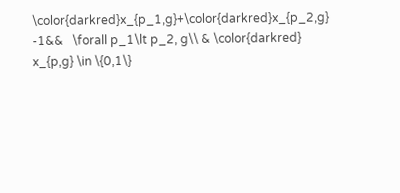\color{darkred}x_{p_1,g}+\color{darkred}x_{p_2,g} -1&&   \forall p_1\lt p_2, g\\ & \color{darkred} x_{p,g} \in \{0,1\}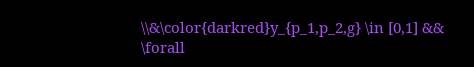\\&\color{darkred}y_{p_1,p_2,g} \in [0,1] && \forall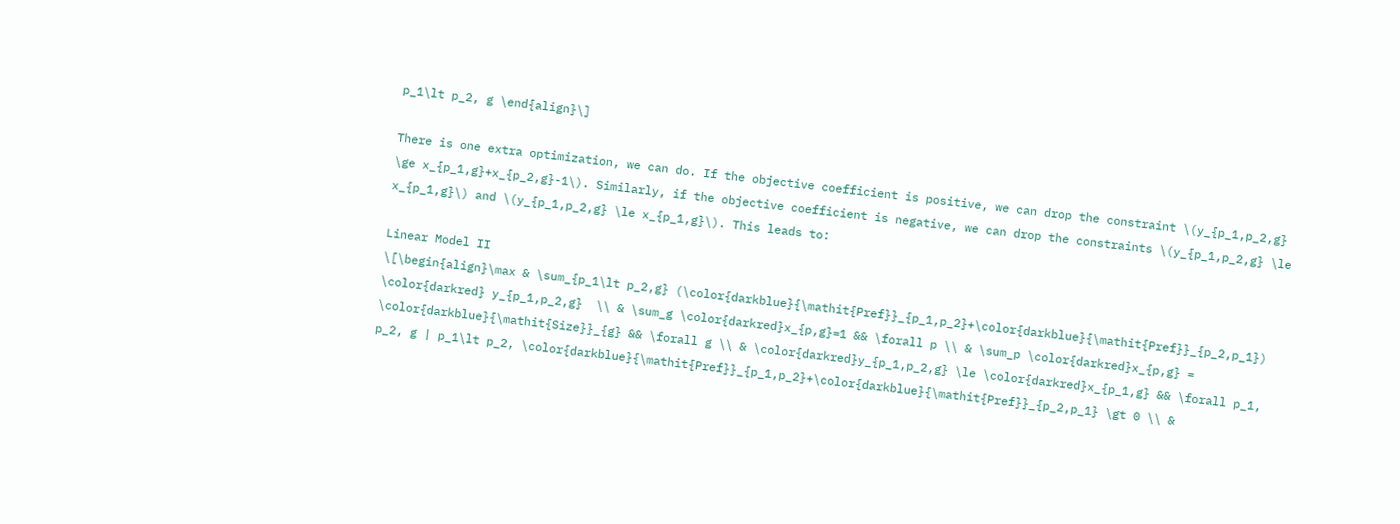p_1\lt p_2, g \end{align}\]

There is one extra optimization, we can do. If the objective coefficient is positive, we can drop the constraint \(y_{p_1,p_2,g}  \ge x_{p_1,g}+x_{p_2,g}-1\). Similarly, if the objective coefficient is negative, we can drop the constraints \(y_{p_1,p_2,g} \le x_{p_1,g}\) and \(y_{p_1,p_2,g} \le x_{p_1,g}\). This leads to:

Linear Model II
\[\begin{align}\max & \sum_{p_1\lt p_2,g} (\color{darkblue}{\mathit{Pref}}_{p_1,p_2}+\color{darkblue}{\mathit{Pref}}_{p_2,p_1}) \color{darkred} y_{p_1,p_2,g}  \\ & \sum_g \color{darkred}x_{p,g}=1 && \forall p \\ & \sum_p \color{darkred}x_{p,g} = \color{darkblue}{\mathit{Size}}_{g} && \forall g \\ & \color{darkred}y_{p_1,p_2,g} \le \color{darkred}x_{p_1,g} && \forall p_1, p_2, g | p_1\lt p_2, \color{darkblue}{\mathit{Pref}}_{p_1,p_2}+\color{darkblue}{\mathit{Pref}}_{p_2,p_1} \gt 0 \\ &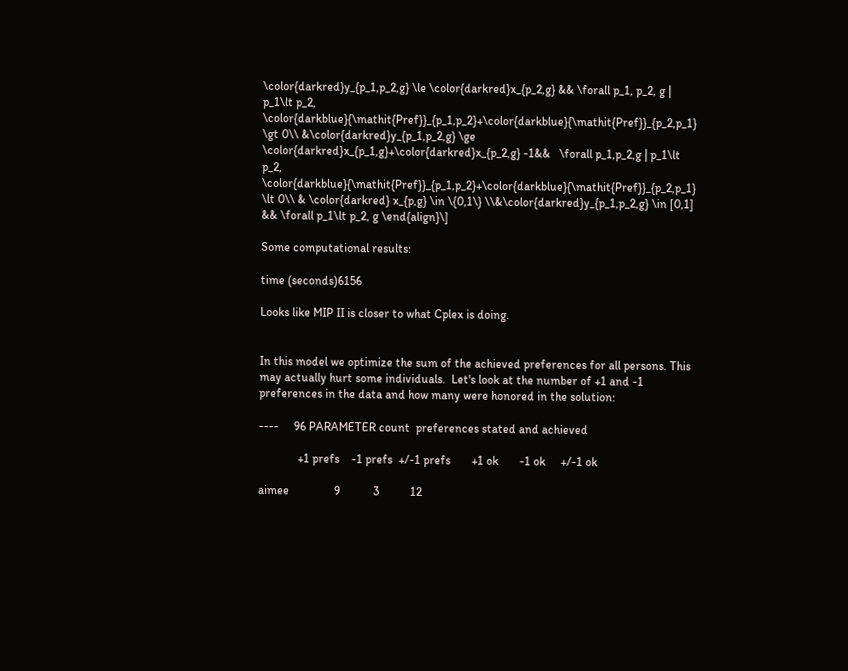\color{darkred}y_{p_1,p_2,g} \le \color{darkred}x_{p_2,g} && \forall p_1, p_2, g | p_1\lt p_2, \color{darkblue}{\mathit{Pref}}_{p_1,p_2}+\color{darkblue}{\mathit{Pref}}_{p_2,p_1} \gt 0\\ &\color{darkred}y_{p_1,p_2,g} \ge \color{darkred}x_{p_1,g}+\color{darkred}x_{p_2,g} -1&&   \forall p_1,p_2,g | p_1\lt p_2, \color{darkblue}{\mathit{Pref}}_{p_1,p_2}+\color{darkblue}{\mathit{Pref}}_{p_2,p_1} \lt 0\\ & \color{darkred} x_{p,g} \in \{0,1\} \\&\color{darkred}y_{p_1,p_2,g} \in [0,1] && \forall p_1\lt p_2, g \end{align}\]

Some computational results:

time (seconds)6156

Looks like MIP II is closer to what Cplex is doing.


In this model we optimize the sum of the achieved preferences for all persons. This may actually hurt some individuals.  Let's look at the number of +1 and -1 preferences in the data and how many were honored in the solution:

----     96 PARAMETER count  preferences stated and achieved

             +1 prefs    -1 prefs  +/-1 prefs       +1 ok       -1 ok     +/-1 ok

aimee               9           3          12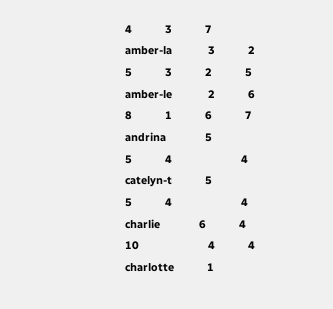4           3           7
amber-la            3           2           5           3           2           5
amber-le            2           6           8           1           6           7
andrina             5                       5           4                       4
catelyn-t           5                       5           4                       4
charlie             6           4          10                       4           4
charlotte           1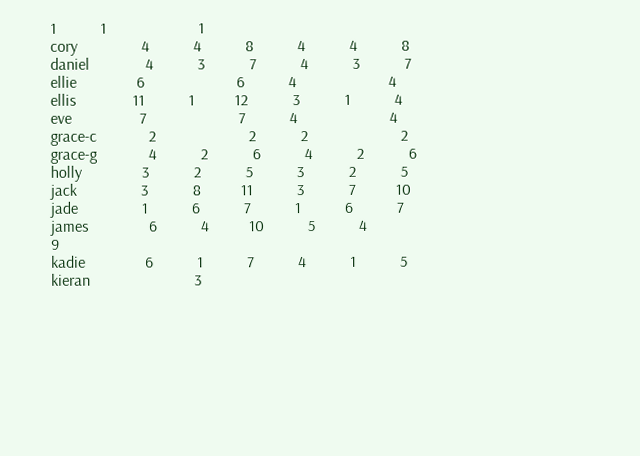1           1                       1
cory                4           4           8           4           4           8
daniel              4           3           7           4           3           7
ellie               6                       6           4                       4
ellis              11           1          12           3           1           4
eve                 7                       7           4                       4
grace-c             2                       2           2                       2
grace-g             4           2           6           4           2           6
holly               3           2           5           3           2           5
jack                3           8          11           3           7          10
jade                1           6           7           1           6           7
james               6           4          10           5           4           9
kadie               6           1           7           4           1           5
kieran                          3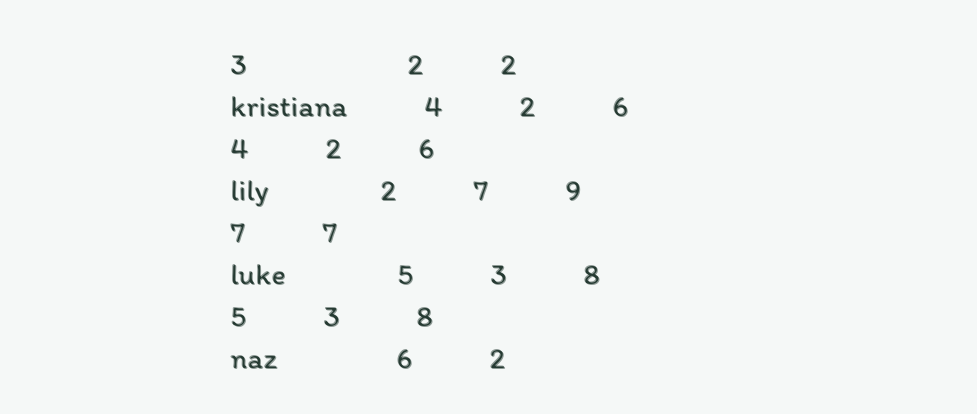3                       2           2
kristiana           4           2           6           4           2           6
lily                2           7           9                       7           7
luke                5           3           8           5           3           8
naz                 6           2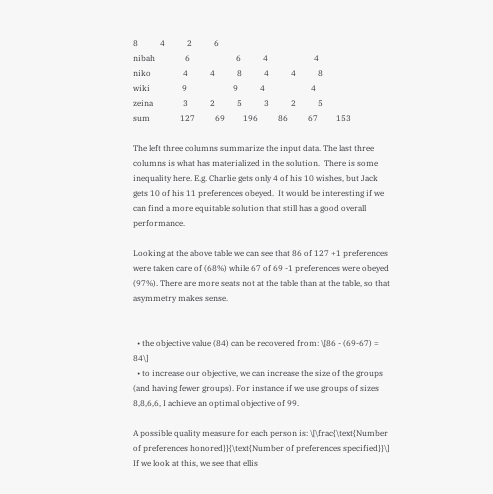8           4           2           6
nibah               6                       6           4                       4
niko                4           4           8           4           4           8
wiki                9                       9           4                       4
zeina               3           2           5           3           2           5
sum               127          69         196          86          67         153

The left three columns summarize the input data. The last three columns is what has materialized in the solution.  There is some inequality here. E.g. Charlie gets only 4 of his 10 wishes, but Jack gets 10 of his 11 preferences obeyed.  It would be interesting if we can find a more equitable solution that still has a good overall performance.

Looking at the above table we can see that 86 of 127 +1 preferences were taken care of (68%) while 67 of 69 -1 preferences were obeyed (97%). There are more seats not at the table than at the table, so that asymmetry makes sense.


  • the objective value (84) can be recovered from: \[86 - (69-67) = 84\]
  • to increase our objective, we can increase the size of the groups (and having fewer groups). For instance if we use groups of sizes 8,8,6,6, I achieve an optimal objective of 99.

A possible quality measure for each person is: \[\frac{\text{Number of preferences honored}}{\text{Number of preferences specified}}\] If we look at this, we see that ellis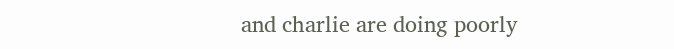and charlie are doing poorly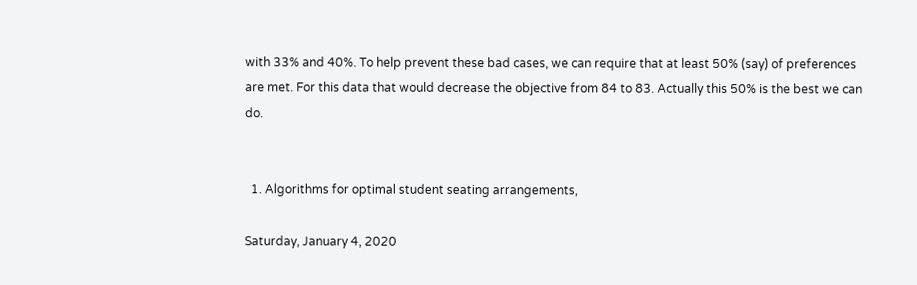with 33% and 40%. To help prevent these bad cases, we can require that at least 50% (say) of preferences are met. For this data that would decrease the objective from 84 to 83. Actually this 50% is the best we can do.


  1. Algorithms for optimal student seating arrangements,

Saturday, January 4, 2020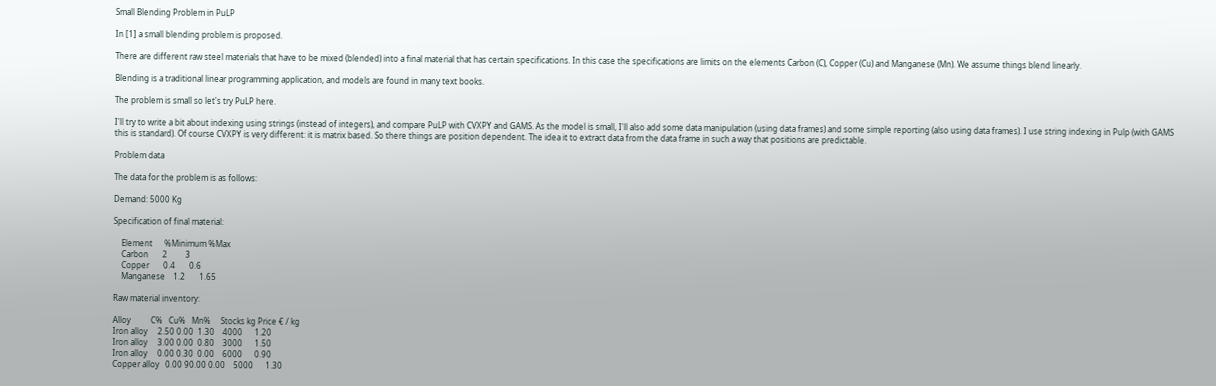Small Blending Problem in PuLP

In [1] a small blending problem is proposed.

There are different raw steel materials that have to be mixed (blended) into a final material that has certain specifications. In this case the specifications are limits on the elements Carbon (C), Copper (Cu) and Manganese (Mn). We assume things blend linearly.

Blending is a traditional linear programming application, and models are found in many text books.

The problem is small so let's try PuLP here.

I'll try to write a bit about indexing using strings (instead of integers), and compare PuLP with CVXPY and GAMS. As the model is small, I'll also add some data manipulation (using data frames) and some simple reporting (also using data frames). I use string indexing in Pulp (with GAMS this is standard). Of course CVXPY is very different: it is matrix based. So there things are position dependent. The idea it to extract data from the data frame in such a way that positions are predictable.

Problem data

The data for the problem is as follows:

Demand: 5000 Kg

Specification of final material:

    Element      %Minimum %Max
    Carbon       2         3
    Copper       0.4       0.6
    Manganese    1.2       1.65

Raw material inventory:

Alloy          C%   Cu%   Mn%     Stocks kg Price € / kg
Iron alloy     2.50 0.00  1.30    4000      1.20
Iron alloy     3.00 0.00  0.80    3000      1.50
Iron alloy     0.00 0.30  0.00    6000      0.90
Copper alloy   0.00 90.00 0.00    5000      1.30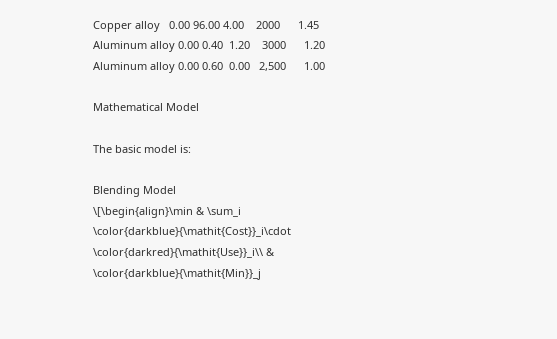Copper alloy   0.00 96.00 4.00    2000      1.45
Aluminum alloy 0.00 0.40  1.20    3000      1.20
Aluminum alloy 0.00 0.60  0.00   2,500      1.00

Mathematical Model

The basic model is:

Blending Model
\[\begin{align}\min & \sum_i \color{darkblue}{\mathit{Cost}}_i\cdot \color{darkred}{\mathit{Use}}_i\\ & \color{darkblue}{\mathit{Min}}_j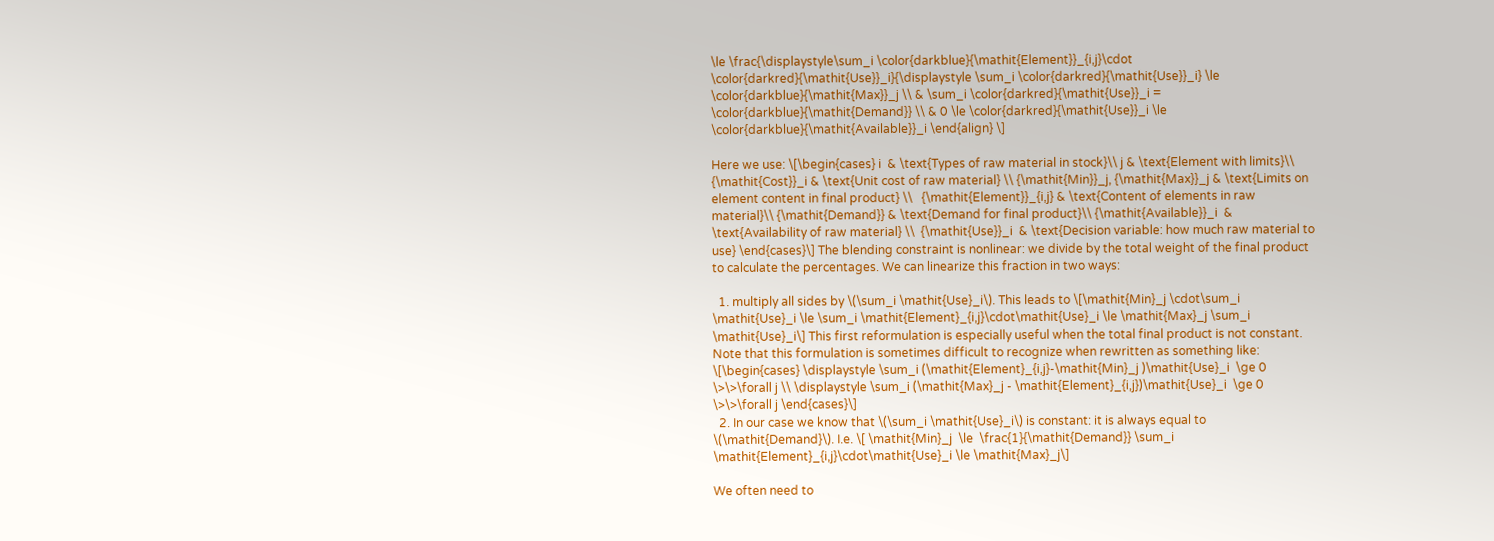\le \frac{\displaystyle\sum_i \color{darkblue}{\mathit{Element}}_{i,j}\cdot \color{darkred}{\mathit{Use}}_i}{\displaystyle \sum_i \color{darkred}{\mathit{Use}}_i} \le \color{darkblue}{\mathit{Max}}_j \\ & \sum_i \color{darkred}{\mathit{Use}}_i = \color{darkblue}{\mathit{Demand}} \\ & 0 \le \color{darkred}{\mathit{Use}}_i \le \color{darkblue}{\mathit{Available}}_i \end{align} \]

Here we use: \[\begin{cases} i  & \text{Types of raw material in stock}\\ j & \text{Element with limits}\\ {\mathit{Cost}}_i & \text{Unit cost of raw material} \\ {\mathit{Min}}_j, {\mathit{Max}}_j & \text{Limits on element content in final product} \\   {\mathit{Element}}_{i,j} & \text{Content of elements in raw material}\\ {\mathit{Demand}} & \text{Demand for final product}\\ {\mathit{Available}}_i  & \text{Availability of raw material} \\  {\mathit{Use}}_i  & \text{Decision variable: how much raw material to use} \end{cases}\] The blending constraint is nonlinear: we divide by the total weight of the final product to calculate the percentages. We can linearize this fraction in two ways:

  1. multiply all sides by \(\sum_i \mathit{Use}_i\). This leads to \[\mathit{Min}_j \cdot\sum_i \mathit{Use}_i \le \sum_i \mathit{Element}_{i,j}\cdot\mathit{Use}_i \le \mathit{Max}_j \sum_i \mathit{Use}_i\] This first reformulation is especially useful when the total final product is not constant. Note that this formulation is sometimes difficult to recognize when rewritten as something like: \[\begin{cases} \displaystyle \sum_i (\mathit{Element}_{i,j}-\mathit{Min}_j )\mathit{Use}_i  \ge 0 \>\>\forall j \\ \displaystyle \sum_i (\mathit{Max}_j - \mathit{Element}_{i,j})\mathit{Use}_i  \ge 0 \>\>\forall j \end{cases}\]
  2. In our case we know that \(\sum_i \mathit{Use}_i\) is constant: it is always equal to \(\mathit{Demand}\). I.e. \[ \mathit{Min}_j  \le  \frac{1}{\mathit{Demand}} \sum_i \mathit{Element}_{i,j}\cdot\mathit{Use}_i \le \mathit{Max}_j\]

We often need to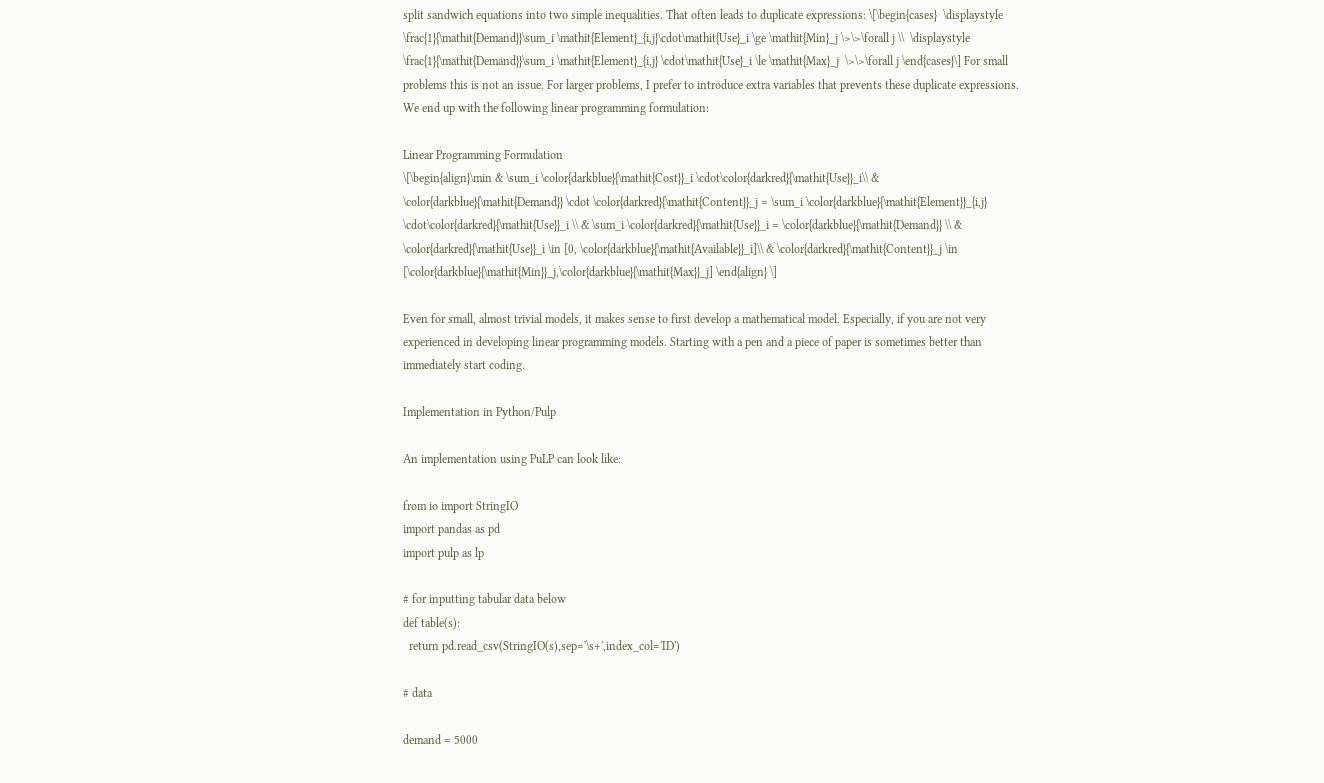split sandwich equations into two simple inequalities. That often leads to duplicate expressions: \[\begin{cases}  \displaystyle  \frac{1}{\mathit{Demand}}\sum_i \mathit{Element}_{i,j}\cdot\mathit{Use}_i \ge \mathit{Min}_j \>\>\forall j \\  \displaystyle \frac{1}{\mathit{Demand}}\sum_i \mathit{Element}_{i,j} \cdot\mathit{Use}_i \le \mathit{Max}_j  \>\>\forall j \end{cases}\] For small problems this is not an issue. For larger problems, I prefer to introduce extra variables that prevents these duplicate expressions. We end up with the following linear programming formulation:

Linear Programming Formulation
\[\begin{align}\min & \sum_i \color{darkblue}{\mathit{Cost}}_i \cdot\color{darkred}{\mathit{Use}}_i\\ & \color{darkblue}{\mathit{Demand}} \cdot \color{darkred}{\mathit{Content}}_j = \sum_i \color{darkblue}{\mathit{Element}}_{i,j} \cdot\color{darkred}{\mathit{Use}}_i \\ & \sum_i \color{darkred}{\mathit{Use}}_i = \color{darkblue}{\mathit{Demand}} \\ & \color{darkred}{\mathit{Use}}_i \in [0, \color{darkblue}{\mathit{Available}}_i]\\ & \color{darkred}{\mathit{Content}}_j \in [\color{darkblue}{\mathit{Min}}_j,\color{darkblue}{\mathit{Max}}_j] \end{align} \]

Even for small, almost trivial models, it makes sense to first develop a mathematical model. Especially, if you are not very experienced in developing linear programming models. Starting with a pen and a piece of paper is sometimes better than immediately start coding.

Implementation in Python/Pulp

An implementation using PuLP can look like:

from io import StringIO
import pandas as pd
import pulp as lp

# for inputting tabular data below
def table(s):
  return pd.read_csv(StringIO(s),sep='\s+',index_col='ID')

# data

demand = 5000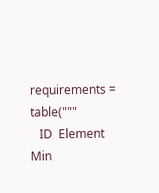requirements = table("""
   ID  Element      Min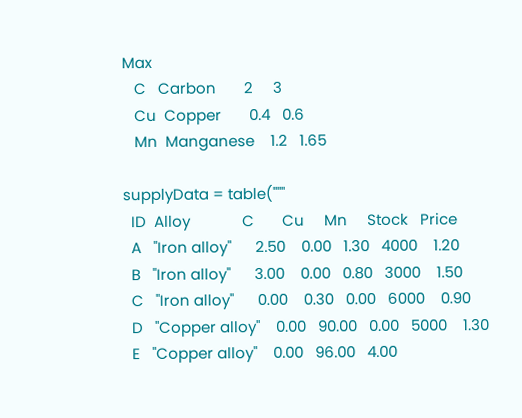Max
   C   Carbon       2     3
   Cu  Copper       0.4   0.6
   Mn  Manganese    1.2   1.65

supplyData = table("""
  ID  Alloy             C       Cu     Mn     Stock   Price
  A   "Iron alloy"      2.50    0.00   1.30   4000    1.20
  B   "Iron alloy"      3.00    0.00   0.80   3000    1.50
  C   "Iron alloy"      0.00    0.30   0.00   6000    0.90
  D   "Copper alloy"    0.00   90.00   0.00   5000    1.30
  E   "Copper alloy"    0.00   96.00   4.00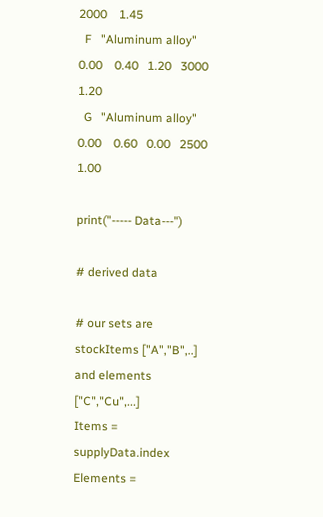2000    1.45
  F   "Aluminum alloy"  0.00    0.40   1.20   3000    1.20
  G   "Aluminum alloy"  0.00    0.60   0.00   2500    1.00

print("----- Data---")

# derived data

# our sets are stockItems ["A","B",..] and elements ["C","Cu",...]
Items = supplyData.index
Elements =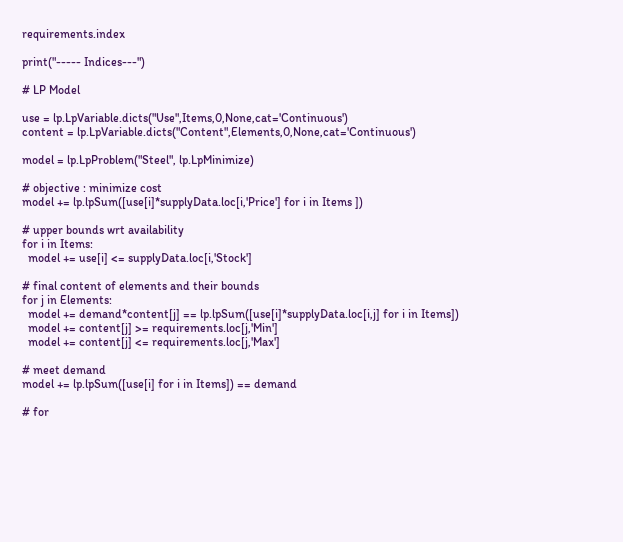requirements.index

print("----- Indices---")

# LP Model

use = lp.LpVariable.dicts("Use",Items,0,None,cat='Continuous')
content = lp.LpVariable.dicts("Content",Elements,0,None,cat='Continuous')

model = lp.LpProblem("Steel", lp.LpMinimize)

# objective : minimize cost
model += lp.lpSum([use[i]*supplyData.loc[i,'Price'] for i in Items ])

# upper bounds wrt availability
for i in Items:
  model += use[i] <= supplyData.loc[i,'Stock']

# final content of elements and their bounds
for j in Elements:
  model += demand*content[j] == lp.lpSum([use[i]*supplyData.loc[i,j] for i in Items])
  model += content[j] >= requirements.loc[j,'Min']
  model += content[j] <= requirements.loc[j,'Max']

# meet demand
model += lp.lpSum([use[i] for i in Items]) == demand

# for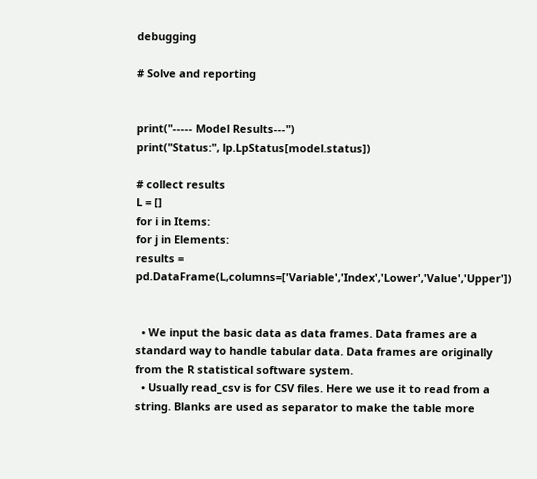debugging

# Solve and reporting


print("----- Model Results---")
print("Status:", lp.LpStatus[model.status])

# collect results
L = []
for i in Items:
for j in Elements:
results = pd.DataFrame(L,columns=['Variable','Index','Lower','Value','Upper'])


  • We input the basic data as data frames. Data frames are a standard way to handle tabular data. Data frames are originally from the R statistical software system.
  • Usually read_csv is for CSV files. Here we use it to read from a string. Blanks are used as separator to make the table more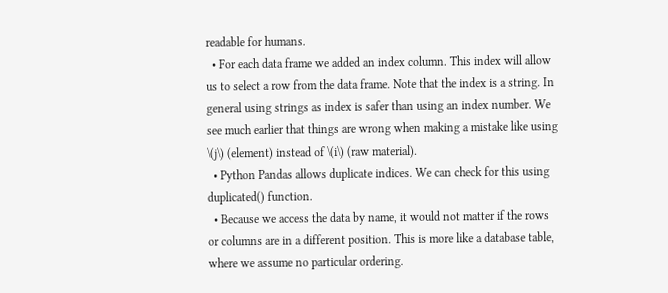readable for humans.
  • For each data frame we added an index column. This index will allow us to select a row from the data frame. Note that the index is a string. In general using strings as index is safer than using an index number. We see much earlier that things are wrong when making a mistake like using \(j\) (element) instead of \(i\) (raw material).
  • Python Pandas allows duplicate indices. We can check for this using duplicated() function.
  • Because we access the data by name, it would not matter if the rows or columns are in a different position. This is more like a database table, where we assume no particular ordering.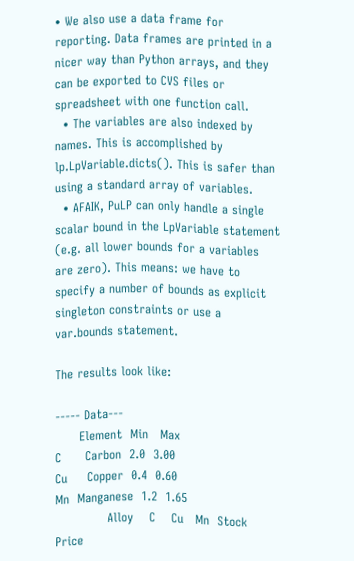• We also use a data frame for reporting. Data frames are printed in a nicer way than Python arrays, and they can be exported to CVS files or spreadsheet with one function call.
  • The variables are also indexed by names. This is accomplished by lp.LpVariable.dicts(). This is safer than using a standard array of variables.
  • AFAIK, PuLP can only handle a single scalar bound in the LpVariable statement (e.g. all lower bounds for a variables are zero). This means: we have to specify a number of bounds as explicit singleton constraints or use a var.bounds statement.

The results look like:

----- Data---
      Element  Min   Max
C      Carbon  2.0  3.00
Cu     Copper  0.4  0.60
Mn  Manganese  1.2  1.65
             Alloy    C    Cu   Mn  Stock  Price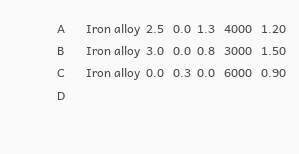A       Iron alloy  2.5   0.0  1.3   4000   1.20
B       Iron alloy  3.0   0.0  0.8   3000   1.50
C       Iron alloy  0.0   0.3  0.0   6000   0.90
D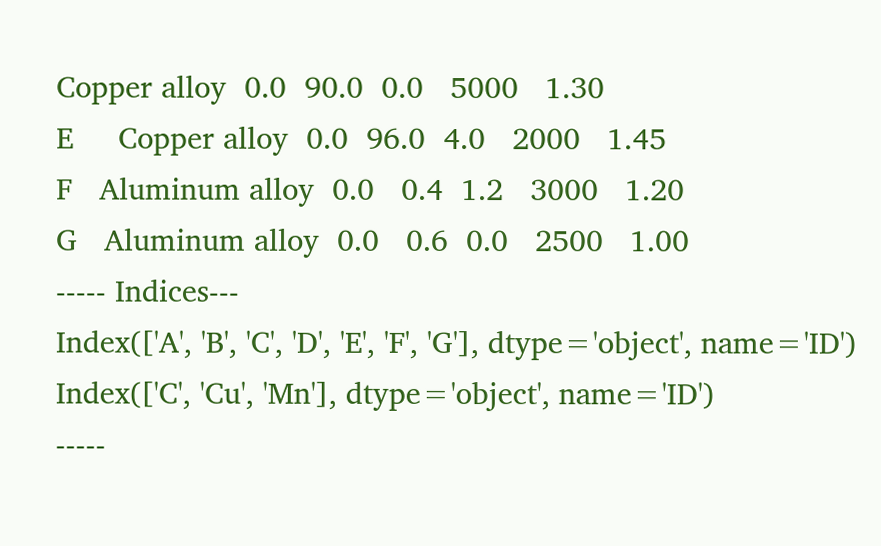Copper alloy  0.0  90.0  0.0   5000   1.30
E     Copper alloy  0.0  96.0  4.0   2000   1.45
F   Aluminum alloy  0.0   0.4  1.2   3000   1.20
G   Aluminum alloy  0.0   0.6  0.0   2500   1.00
----- Indices---
Index(['A', 'B', 'C', 'D', 'E', 'F', 'G'], dtype='object', name='ID')
Index(['C', 'Cu', 'Mn'], dtype='object', name='ID')
-----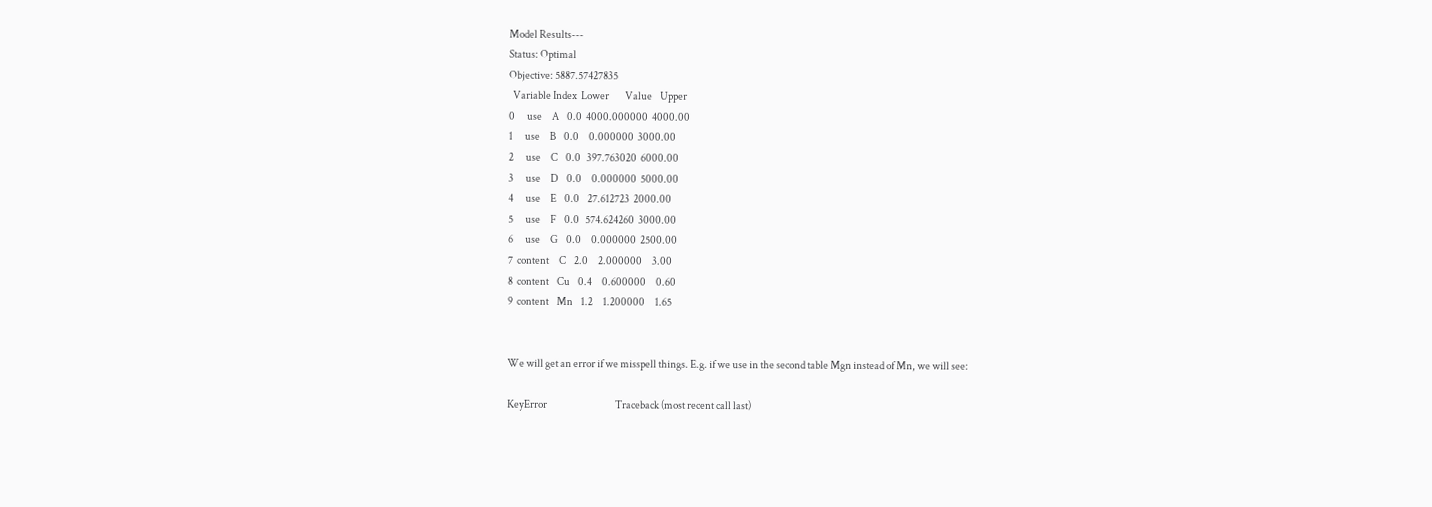Model Results---
Status: Optimal
Objective: 5887.57427835
  Variable Index  Lower        Value    Upper
0      use     A    0.0  4000.000000  4000.00
1      use     B    0.0     0.000000  3000.00
2      use     C    0.0   397.763020  6000.00
3      use     D    0.0     0.000000  5000.00
4      use     E    0.0    27.612723  2000.00
5      use     F    0.0   574.624260  3000.00
6      use     G    0.0     0.000000  2500.00
7  content     C    2.0     2.000000     3.00
8  content    Cu    0.4     0.600000     0.60
9  content    Mn    1.2     1.200000     1.65


We will get an error if we misspell things. E.g. if we use in the second table Mgn instead of Mn, we will see:

KeyError                                  Traceback (most recent call last)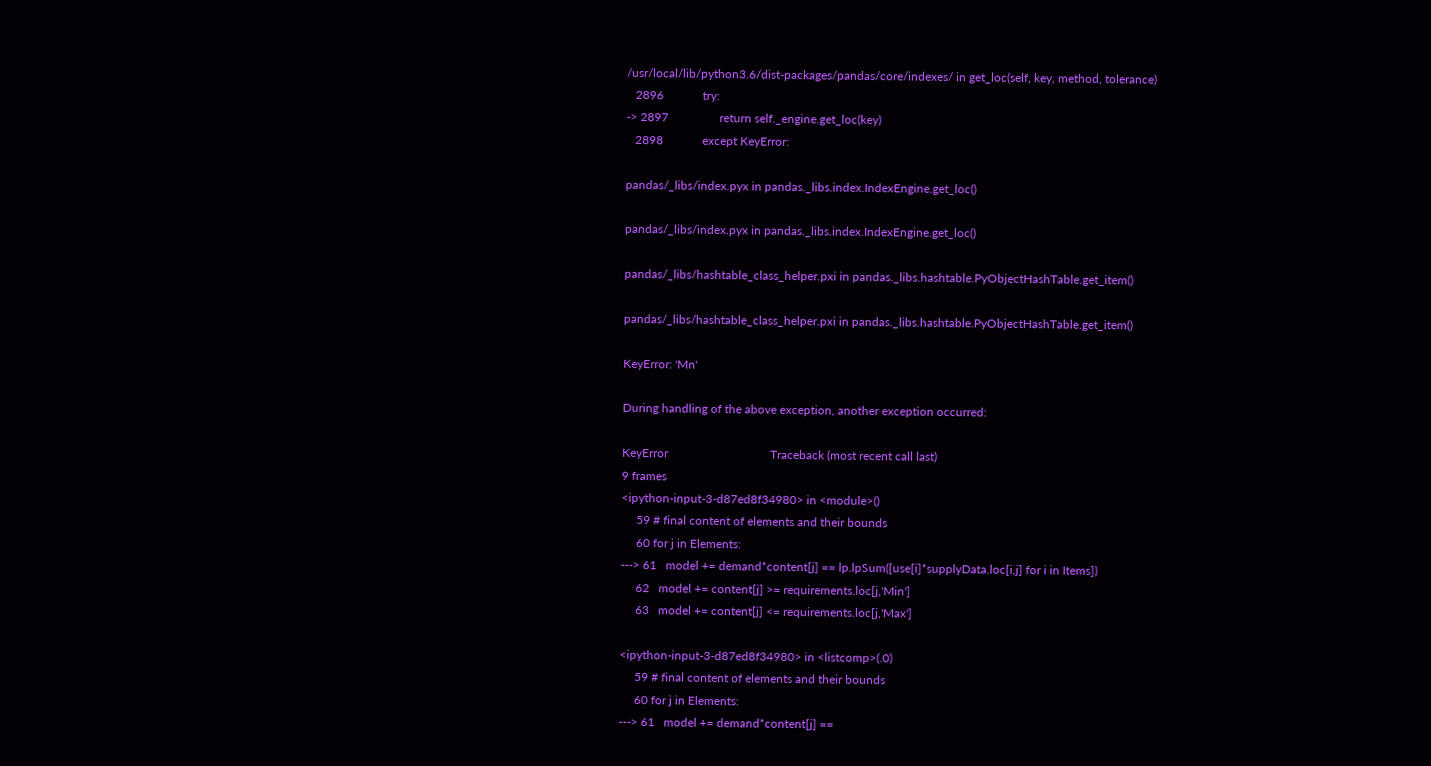/usr/local/lib/python3.6/dist-packages/pandas/core/indexes/ in get_loc(self, key, method, tolerance)
   2896             try:
-> 2897                 return self._engine.get_loc(key)
   2898             except KeyError:

pandas/_libs/index.pyx in pandas._libs.index.IndexEngine.get_loc()

pandas/_libs/index.pyx in pandas._libs.index.IndexEngine.get_loc()

pandas/_libs/hashtable_class_helper.pxi in pandas._libs.hashtable.PyObjectHashTable.get_item()

pandas/_libs/hashtable_class_helper.pxi in pandas._libs.hashtable.PyObjectHashTable.get_item()

KeyError: 'Mn'

During handling of the above exception, another exception occurred:

KeyError                                  Traceback (most recent call last)
9 frames
<ipython-input-3-d87ed8f34980> in <module>()
     59 # final content of elements and their bounds
     60 for j in Elements:
---> 61   model += demand*content[j] == lp.lpSum([use[i]*supplyData.loc[i,j] for i in Items])
     62   model += content[j] >= requirements.loc[j,'Min']
     63   model += content[j] <= requirements.loc[j,'Max']

<ipython-input-3-d87ed8f34980> in <listcomp>(.0)
     59 # final content of elements and their bounds
     60 for j in Elements:
---> 61   model += demand*content[j] ==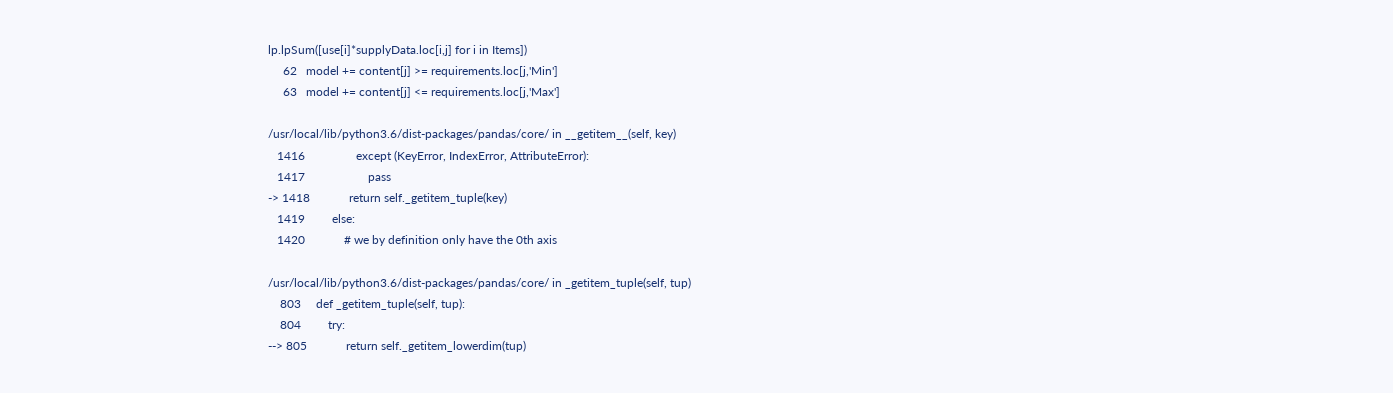lp.lpSum([use[i]*supplyData.loc[i,j] for i in Items])
     62   model += content[j] >= requirements.loc[j,'Min']
     63   model += content[j] <= requirements.loc[j,'Max']

/usr/local/lib/python3.6/dist-packages/pandas/core/ in __getitem__(self, key)
   1416                 except (KeyError, IndexError, AttributeError):
   1417                     pass
-> 1418             return self._getitem_tuple(key)
   1419         else:
   1420             # we by definition only have the 0th axis

/usr/local/lib/python3.6/dist-packages/pandas/core/ in _getitem_tuple(self, tup)
    803     def _getitem_tuple(self, tup):
    804         try:
--> 805             return self._getitem_lowerdim(tup)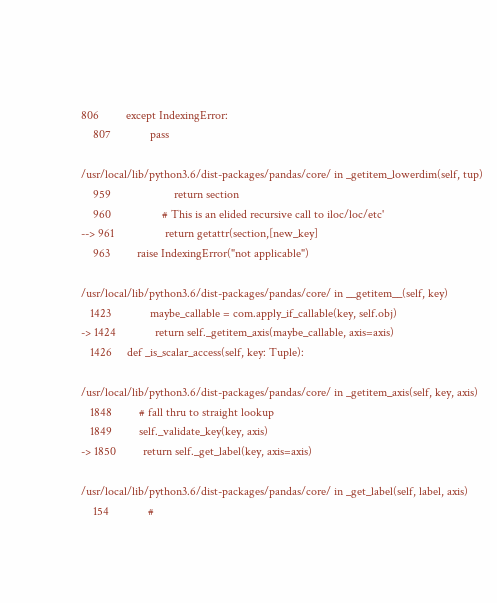806         except IndexingError:
    807             pass

/usr/local/lib/python3.6/dist-packages/pandas/core/ in _getitem_lowerdim(self, tup)
    959                     return section
    960                 # This is an elided recursive call to iloc/loc/etc'
--> 961                 return getattr(section,[new_key]
    963         raise IndexingError("not applicable")

/usr/local/lib/python3.6/dist-packages/pandas/core/ in __getitem__(self, key)
   1423             maybe_callable = com.apply_if_callable(key, self.obj)
-> 1424             return self._getitem_axis(maybe_callable, axis=axis)
   1426     def _is_scalar_access(self, key: Tuple):

/usr/local/lib/python3.6/dist-packages/pandas/core/ in _getitem_axis(self, key, axis)
   1848         # fall thru to straight lookup
   1849         self._validate_key(key, axis)
-> 1850         return self._get_label(key, axis=axis)

/usr/local/lib/python3.6/dist-packages/pandas/core/ in _get_label(self, label, axis)
    154             #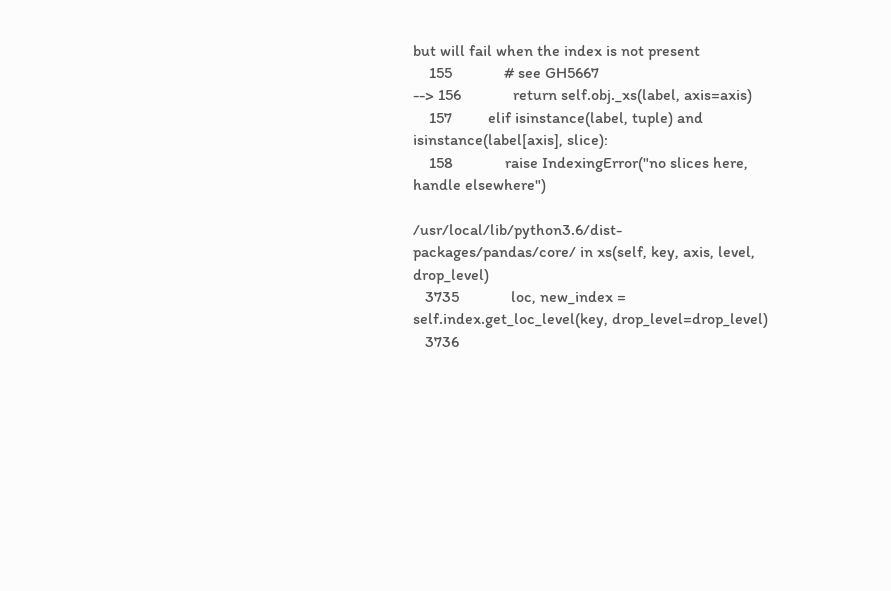but will fail when the index is not present
    155             # see GH5667
--> 156             return self.obj._xs(label, axis=axis)
    157         elif isinstance(label, tuple) and isinstance(label[axis], slice):
    158             raise IndexingError("no slices here, handle elsewhere")

/usr/local/lib/python3.6/dist-packages/pandas/core/ in xs(self, key, axis, level, drop_level)
   3735             loc, new_index = self.index.get_loc_level(key, drop_level=drop_level)
   3736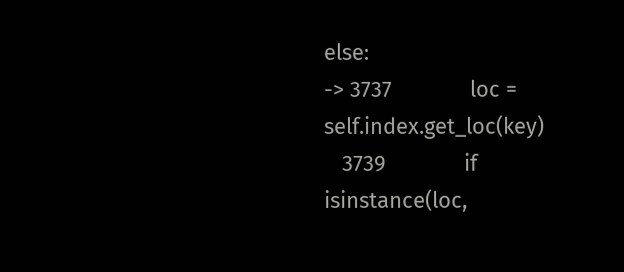else:
-> 3737             loc = self.index.get_loc(key)
   3739             if isinstance(loc,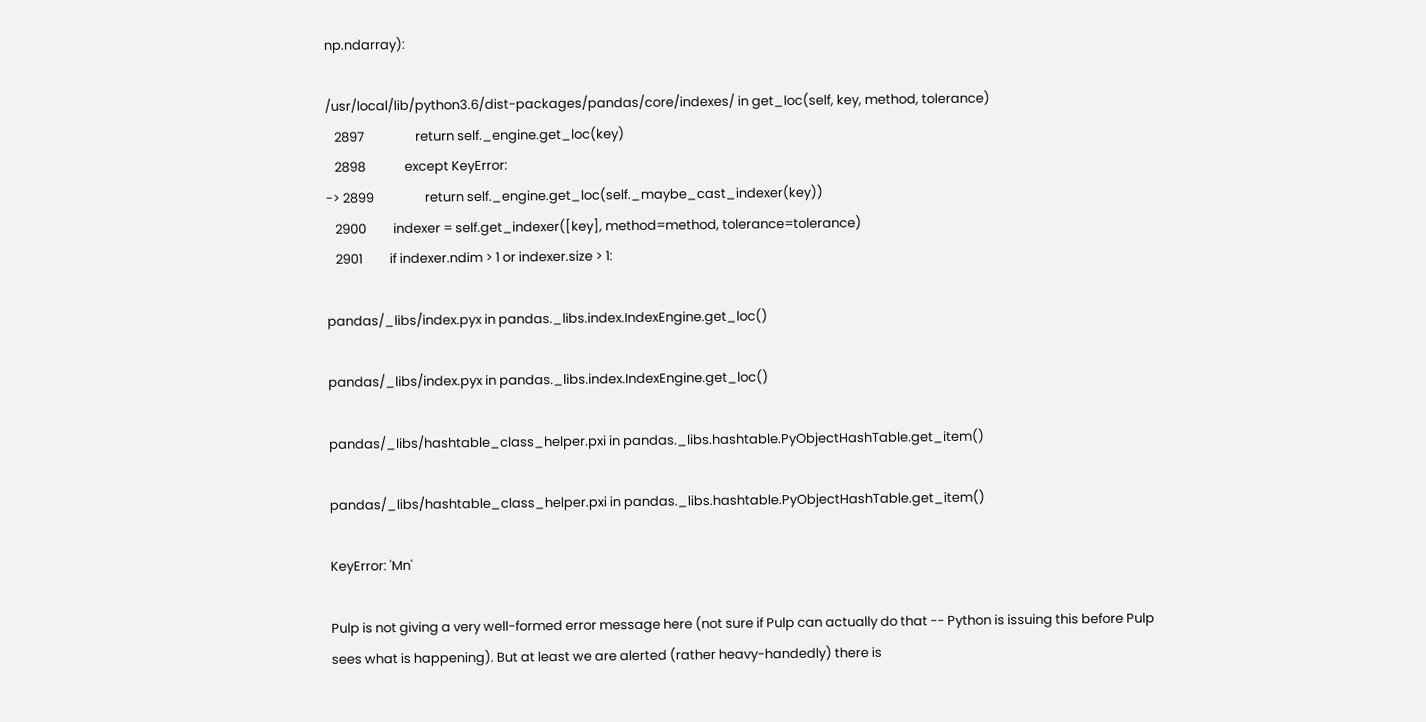np.ndarray):

/usr/local/lib/python3.6/dist-packages/pandas/core/indexes/ in get_loc(self, key, method, tolerance)
   2897                 return self._engine.get_loc(key)
   2898             except KeyError:
-> 2899                 return self._engine.get_loc(self._maybe_cast_indexer(key))
   2900         indexer = self.get_indexer([key], method=method, tolerance=tolerance)
   2901         if indexer.ndim > 1 or indexer.size > 1:

pandas/_libs/index.pyx in pandas._libs.index.IndexEngine.get_loc()

pandas/_libs/index.pyx in pandas._libs.index.IndexEngine.get_loc()

pandas/_libs/hashtable_class_helper.pxi in pandas._libs.hashtable.PyObjectHashTable.get_item()

pandas/_libs/hashtable_class_helper.pxi in pandas._libs.hashtable.PyObjectHashTable.get_item()

KeyError: 'Mn'

Pulp is not giving a very well-formed error message here (not sure if Pulp can actually do that -- Python is issuing this before Pulp sees what is happening). But at least we are alerted (rather heavy-handedly) there is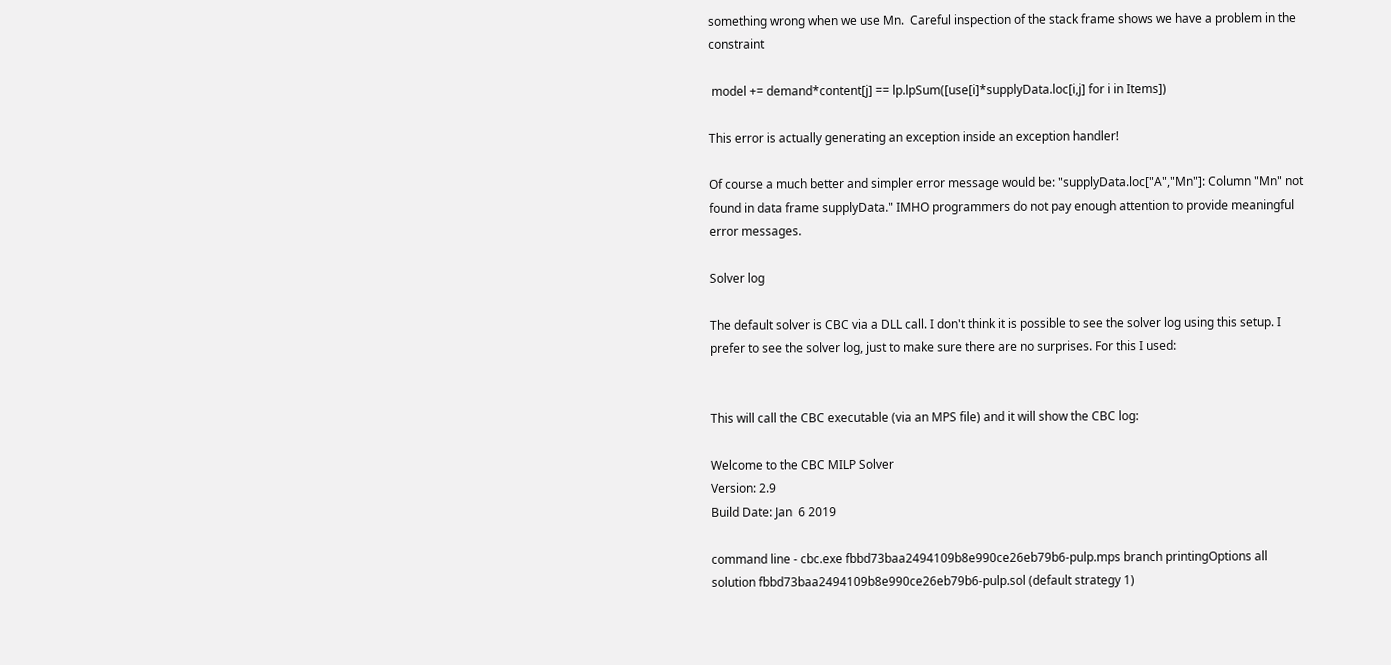something wrong when we use Mn.  Careful inspection of the stack frame shows we have a problem in the constraint

 model += demand*content[j] == lp.lpSum([use[i]*supplyData.loc[i,j] for i in Items])

This error is actually generating an exception inside an exception handler!

Of course a much better and simpler error message would be: "supplyData.loc["A","Mn"]: Column "Mn" not found in data frame supplyData." IMHO programmers do not pay enough attention to provide meaningful error messages.

Solver log

The default solver is CBC via a DLL call. I don't think it is possible to see the solver log using this setup. I prefer to see the solver log, just to make sure there are no surprises. For this I used:


This will call the CBC executable (via an MPS file) and it will show the CBC log:

Welcome to the CBC MILP Solver
Version: 2.9
Build Date: Jan  6 2019

command line - cbc.exe fbbd73baa2494109b8e990ce26eb79b6-pulp.mps branch printingOptions all solution fbbd73baa2494109b8e990ce26eb79b6-pulp.sol (default strategy 1)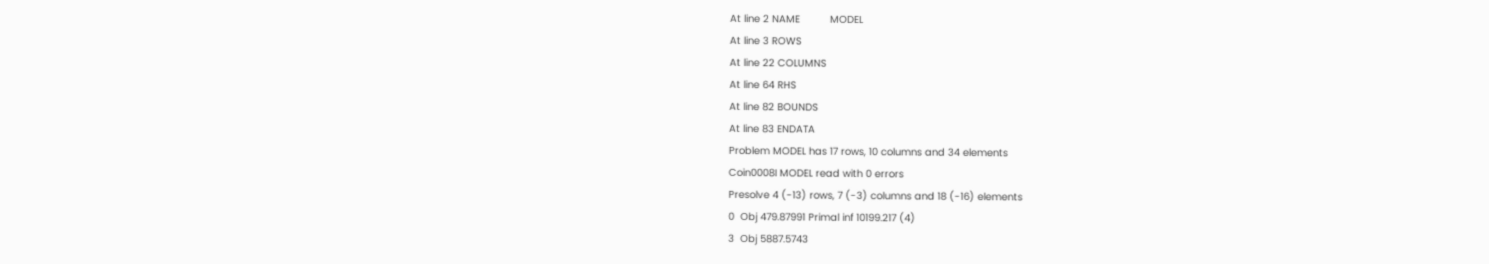At line 2 NAME          MODEL
At line 3 ROWS
At line 22 COLUMNS
At line 64 RHS
At line 82 BOUNDS
At line 83 ENDATA
Problem MODEL has 17 rows, 10 columns and 34 elements
Coin0008I MODEL read with 0 errors
Presolve 4 (-13) rows, 7 (-3) columns and 18 (-16) elements
0  Obj 479.87991 Primal inf 10199.217 (4)
3  Obj 5887.5743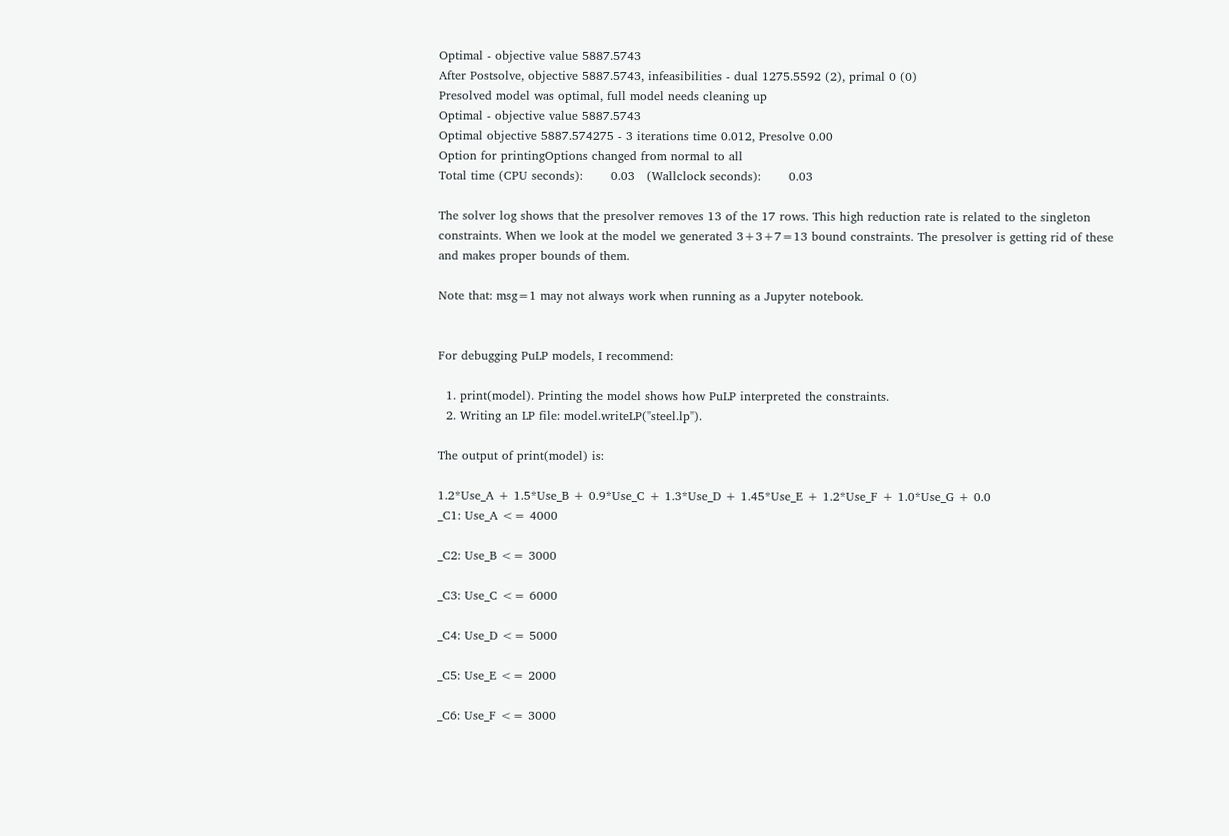Optimal - objective value 5887.5743
After Postsolve, objective 5887.5743, infeasibilities - dual 1275.5592 (2), primal 0 (0)
Presolved model was optimal, full model needs cleaning up
Optimal - objective value 5887.5743
Optimal objective 5887.574275 - 3 iterations time 0.012, Presolve 0.00
Option for printingOptions changed from normal to all
Total time (CPU seconds):       0.03   (Wallclock seconds):       0.03

The solver log shows that the presolver removes 13 of the 17 rows. This high reduction rate is related to the singleton constraints. When we look at the model we generated 3+3+7=13 bound constraints. The presolver is getting rid of these and makes proper bounds of them.

Note that: msg=1 may not always work when running as a Jupyter notebook.


For debugging PuLP models, I recommend:

  1. print(model). Printing the model shows how PuLP interpreted the constraints.
  2. Writing an LP file: model.writeLP("steel.lp").

The output of print(model) is:

1.2*Use_A + 1.5*Use_B + 0.9*Use_C + 1.3*Use_D + 1.45*Use_E + 1.2*Use_F + 1.0*Use_G + 0.0
_C1: Use_A <= 4000

_C2: Use_B <= 3000

_C3: Use_C <= 6000

_C4: Use_D <= 5000

_C5: Use_E <= 2000

_C6: Use_F <= 3000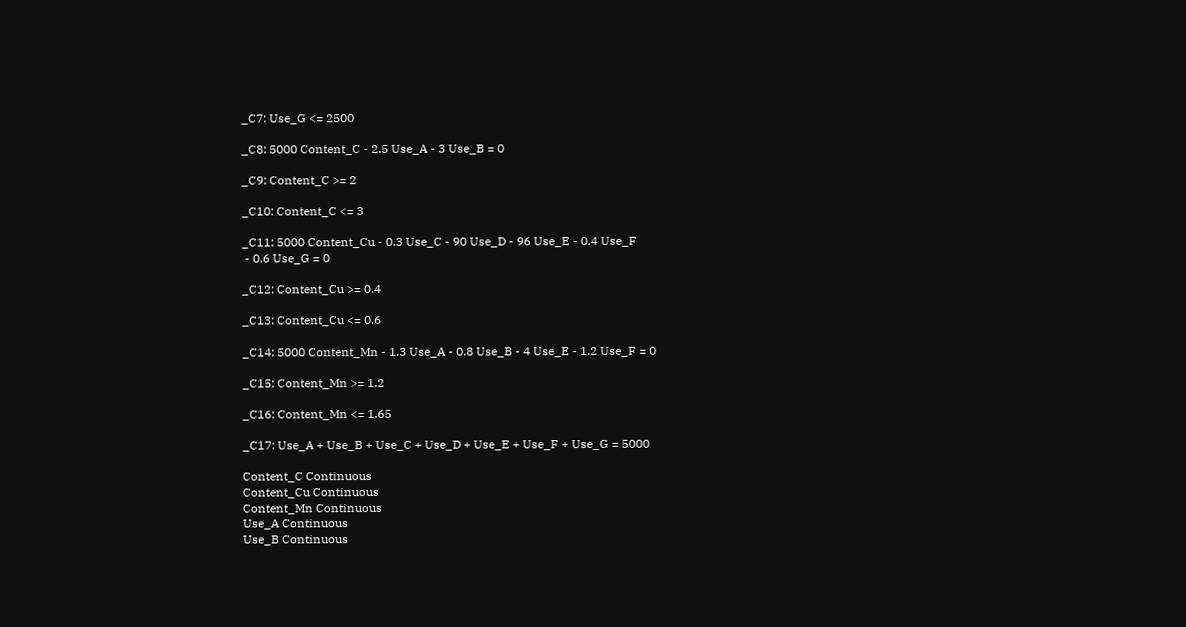_C7: Use_G <= 2500

_C8: 5000 Content_C - 2.5 Use_A - 3 Use_B = 0

_C9: Content_C >= 2

_C10: Content_C <= 3

_C11: 5000 Content_Cu - 0.3 Use_C - 90 Use_D - 96 Use_E - 0.4 Use_F
 - 0.6 Use_G = 0

_C12: Content_Cu >= 0.4

_C13: Content_Cu <= 0.6

_C14: 5000 Content_Mn - 1.3 Use_A - 0.8 Use_B - 4 Use_E - 1.2 Use_F = 0

_C15: Content_Mn >= 1.2

_C16: Content_Mn <= 1.65

_C17: Use_A + Use_B + Use_C + Use_D + Use_E + Use_F + Use_G = 5000

Content_C Continuous
Content_Cu Continuous
Content_Mn Continuous
Use_A Continuous
Use_B Continuous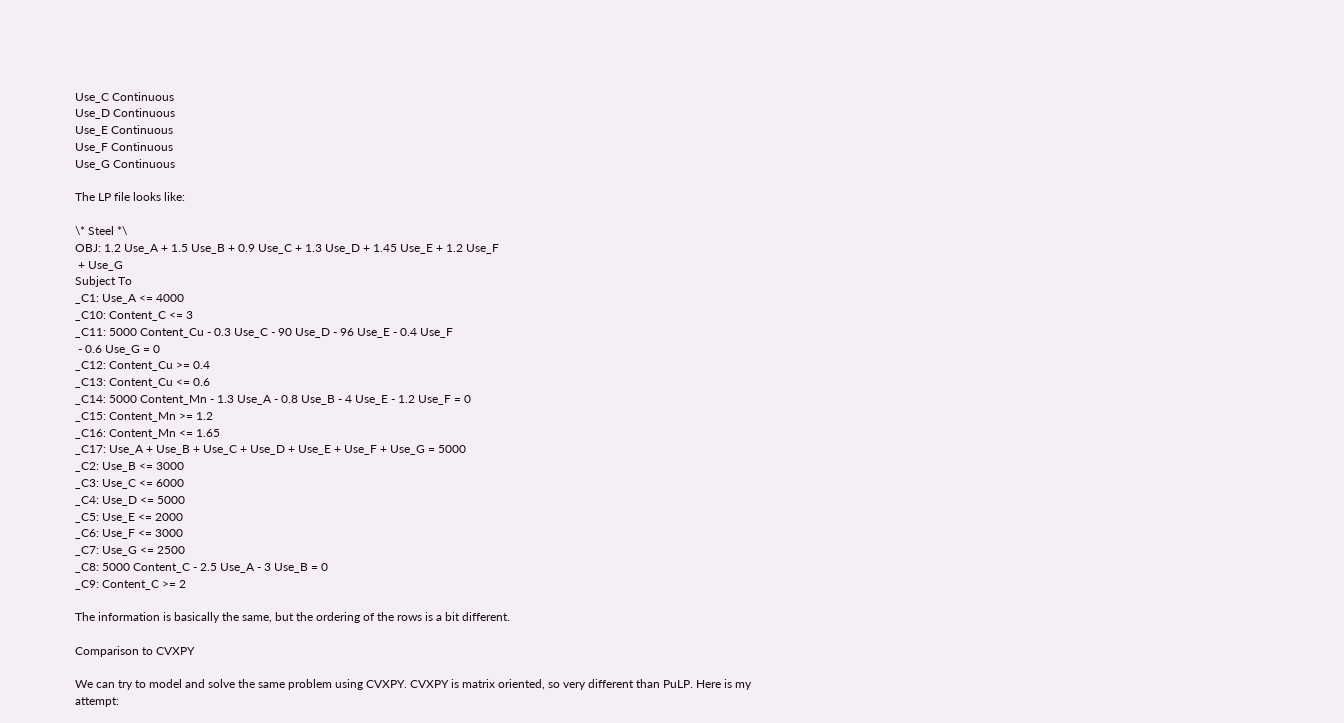Use_C Continuous
Use_D Continuous
Use_E Continuous
Use_F Continuous
Use_G Continuous

The LP file looks like:

\* Steel *\
OBJ: 1.2 Use_A + 1.5 Use_B + 0.9 Use_C + 1.3 Use_D + 1.45 Use_E + 1.2 Use_F
 + Use_G
Subject To
_C1: Use_A <= 4000
_C10: Content_C <= 3
_C11: 5000 Content_Cu - 0.3 Use_C - 90 Use_D - 96 Use_E - 0.4 Use_F
 - 0.6 Use_G = 0
_C12: Content_Cu >= 0.4
_C13: Content_Cu <= 0.6
_C14: 5000 Content_Mn - 1.3 Use_A - 0.8 Use_B - 4 Use_E - 1.2 Use_F = 0
_C15: Content_Mn >= 1.2
_C16: Content_Mn <= 1.65
_C17: Use_A + Use_B + Use_C + Use_D + Use_E + Use_F + Use_G = 5000
_C2: Use_B <= 3000
_C3: Use_C <= 6000
_C4: Use_D <= 5000
_C5: Use_E <= 2000
_C6: Use_F <= 3000
_C7: Use_G <= 2500
_C8: 5000 Content_C - 2.5 Use_A - 3 Use_B = 0
_C9: Content_C >= 2

The information is basically the same, but the ordering of the rows is a bit different.

Comparison to CVXPY

We can try to model and solve the same problem using CVXPY. CVXPY is matrix oriented, so very different than PuLP. Here is my attempt: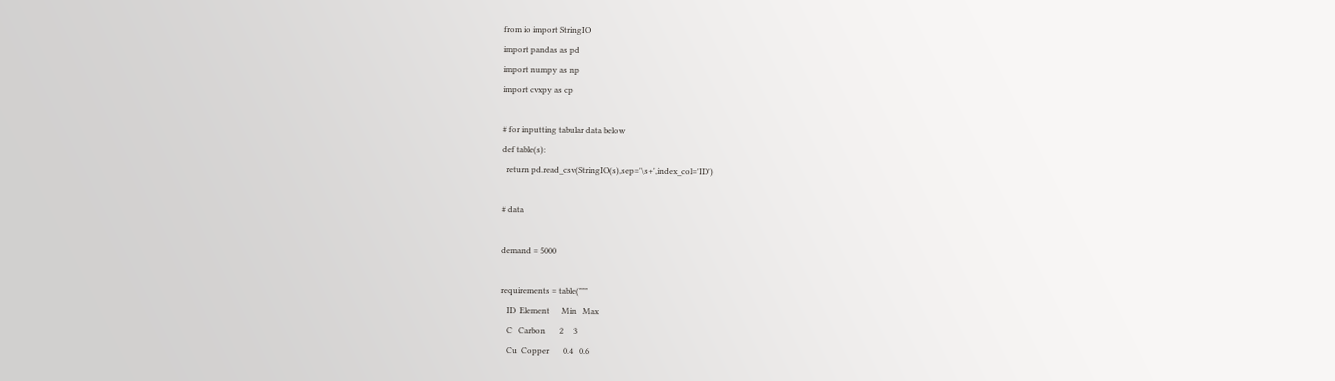from io import StringIO
import pandas as pd
import numpy as np
import cvxpy as cp

# for inputting tabular data below
def table(s):
  return pd.read_csv(StringIO(s),sep='\s+',index_col='ID')

# data

demand = 5000

requirements = table("""
   ID  Element      Min   Max
   C   Carbon       2     3
   Cu  Copper       0.4   0.6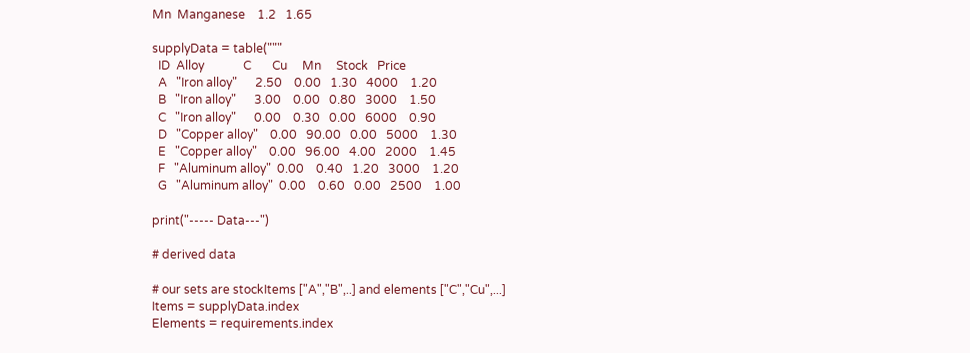Mn  Manganese    1.2   1.65

supplyData = table("""
  ID  Alloy             C       Cu     Mn     Stock   Price
  A   "Iron alloy"      2.50    0.00   1.30   4000    1.20
  B   "Iron alloy"      3.00    0.00   0.80   3000    1.50
  C   "Iron alloy"      0.00    0.30   0.00   6000    0.90
  D   "Copper alloy"    0.00   90.00   0.00   5000    1.30
  E   "Copper alloy"    0.00   96.00   4.00   2000    1.45
  F   "Aluminum alloy"  0.00    0.40   1.20   3000    1.20
  G   "Aluminum alloy"  0.00    0.60   0.00   2500    1.00

print("----- Data---")

# derived data

# our sets are stockItems ["A","B",..] and elements ["C","Cu",...]
Items = supplyData.index
Elements = requirements.index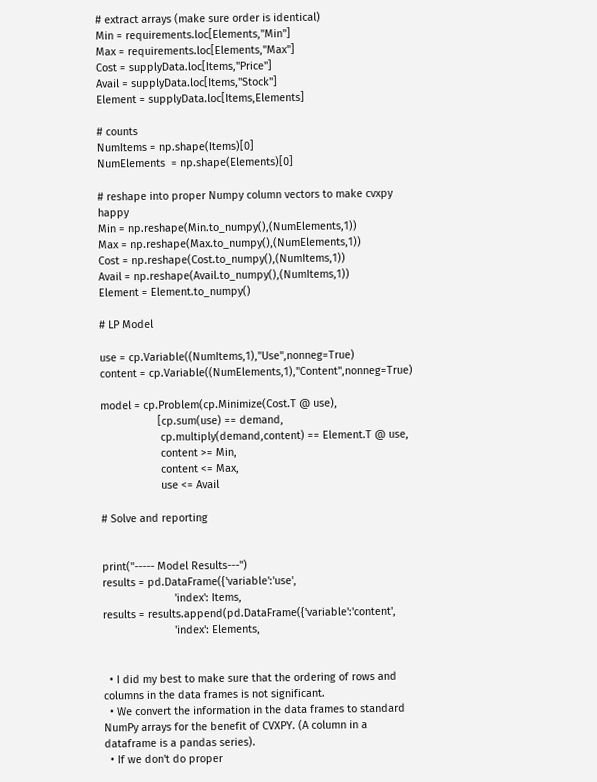# extract arrays (make sure order is identical)
Min = requirements.loc[Elements,"Min"]
Max = requirements.loc[Elements,"Max"]
Cost = supplyData.loc[Items,"Price"]
Avail = supplyData.loc[Items,"Stock"]
Element = supplyData.loc[Items,Elements]

# counts
NumItems = np.shape(Items)[0]
NumElements  = np.shape(Elements)[0]

# reshape into proper Numpy column vectors to make cvxpy happy
Min = np.reshape(Min.to_numpy(),(NumElements,1))
Max = np.reshape(Max.to_numpy(),(NumElements,1))
Cost = np.reshape(Cost.to_numpy(),(NumItems,1))
Avail = np.reshape(Avail.to_numpy(),(NumItems,1))
Element = Element.to_numpy()

# LP Model

use = cp.Variable((NumItems,1),"Use",nonneg=True)
content = cp.Variable((NumElements,1),"Content",nonneg=True)

model = cp.Problem(cp.Minimize(Cost.T @ use),
                   [cp.sum(use) == demand,
                    cp.multiply(demand,content) == Element.T @ use,
                    content >= Min,
                    content <= Max,
                    use <= Avail

# Solve and reporting


print("----- Model Results---")
results = pd.DataFrame({'variable':'use',
                        'index': Items,
results = results.append(pd.DataFrame({'variable':'content',
                        'index': Elements,


  • I did my best to make sure that the ordering of rows and columns in the data frames is not significant.
  • We convert the information in the data frames to standard NumPy arrays for the benefit of CVXPY. (A column in a dataframe is a pandas series).
  • If we don't do proper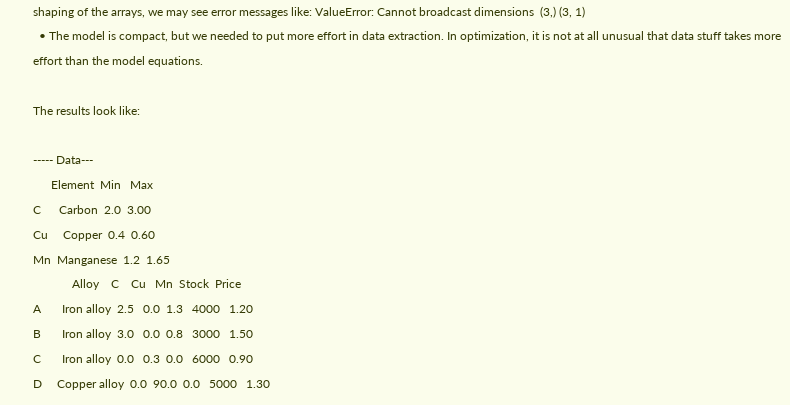shaping of the arrays, we may see error messages like: ValueError: Cannot broadcast dimensions  (3,) (3, 1)
  • The model is compact, but we needed to put more effort in data extraction. In optimization, it is not at all unusual that data stuff takes more effort than the model equations.

The results look like:

----- Data---
      Element  Min   Max
C      Carbon  2.0  3.00
Cu     Copper  0.4  0.60
Mn  Manganese  1.2  1.65
             Alloy    C    Cu   Mn  Stock  Price
A       Iron alloy  2.5   0.0  1.3   4000   1.20
B       Iron alloy  3.0   0.0  0.8   3000   1.50
C       Iron alloy  0.0   0.3  0.0   6000   0.90
D     Copper alloy  0.0  90.0  0.0   5000   1.30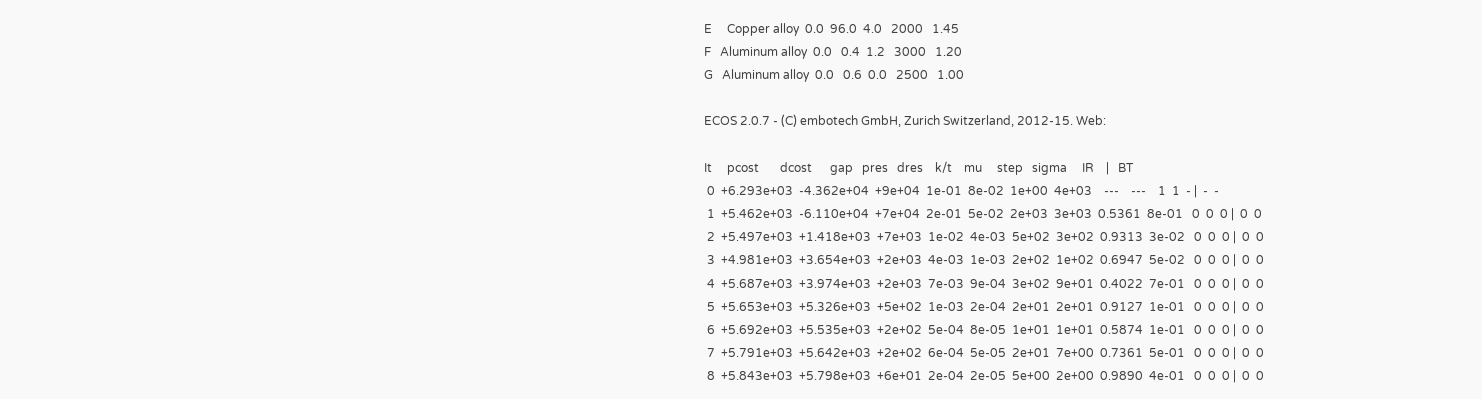E     Copper alloy  0.0  96.0  4.0   2000   1.45
F   Aluminum alloy  0.0   0.4  1.2   3000   1.20
G   Aluminum alloy  0.0   0.6  0.0   2500   1.00

ECOS 2.0.7 - (C) embotech GmbH, Zurich Switzerland, 2012-15. Web:

It     pcost       dcost      gap   pres   dres    k/t    mu     step   sigma     IR    |   BT
 0  +6.293e+03  -4.362e+04  +9e+04  1e-01  8e-02  1e+00  4e+03    ---    ---    1  1  - |  -  -
 1  +5.462e+03  -6.110e+04  +7e+04  2e-01  5e-02  2e+03  3e+03  0.5361  8e-01   0  0  0 |  0  0
 2  +5.497e+03  +1.418e+03  +7e+03  1e-02  4e-03  5e+02  3e+02  0.9313  3e-02   0  0  0 |  0  0
 3  +4.981e+03  +3.654e+03  +2e+03  4e-03  1e-03  2e+02  1e+02  0.6947  5e-02   0  0  0 |  0  0
 4  +5.687e+03  +3.974e+03  +2e+03  7e-03  9e-04  3e+02  9e+01  0.4022  7e-01   0  0  0 |  0  0
 5  +5.653e+03  +5.326e+03  +5e+02  1e-03  2e-04  2e+01  2e+01  0.9127  1e-01   0  0  0 |  0  0
 6  +5.692e+03  +5.535e+03  +2e+02  5e-04  8e-05  1e+01  1e+01  0.5874  1e-01   0  0  0 |  0  0
 7  +5.791e+03  +5.642e+03  +2e+02  6e-04  5e-05  2e+01  7e+00  0.7361  5e-01   0  0  0 |  0  0
 8  +5.843e+03  +5.798e+03  +6e+01  2e-04  2e-05  5e+00  2e+00  0.9890  4e-01   0  0  0 |  0  0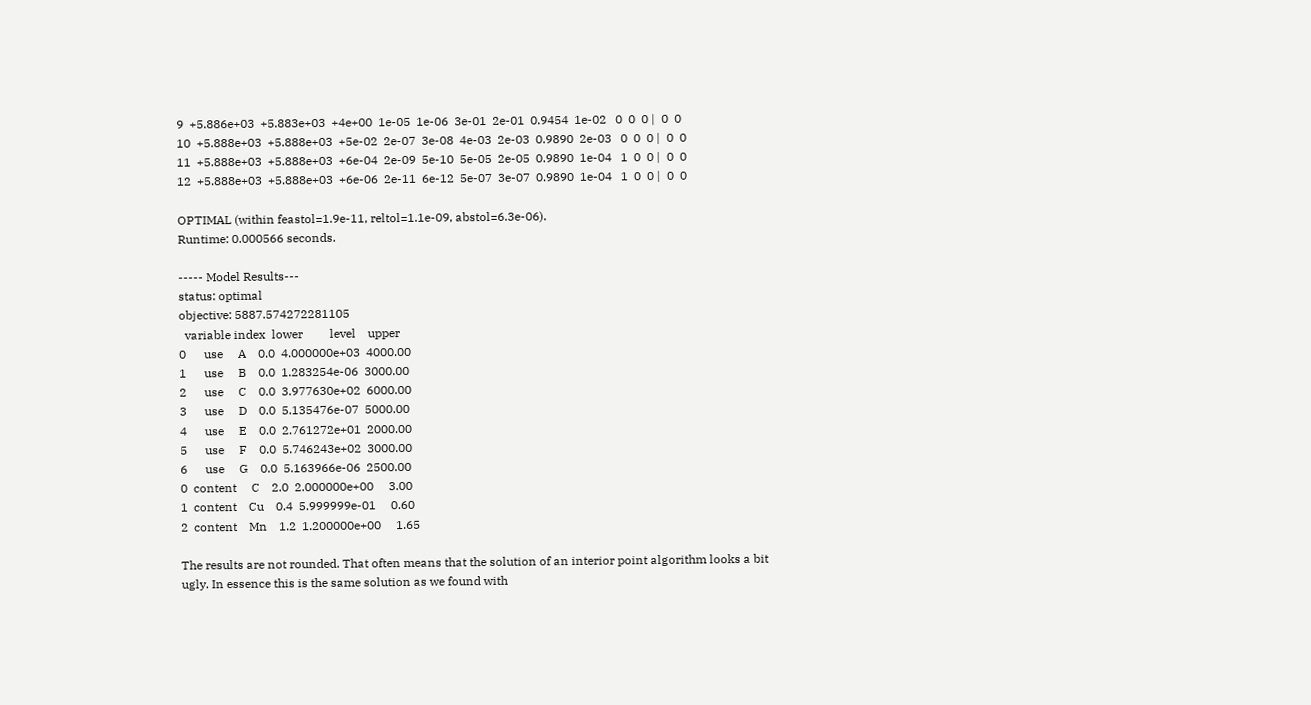9  +5.886e+03  +5.883e+03  +4e+00  1e-05  1e-06  3e-01  2e-01  0.9454  1e-02   0  0  0 |  0  0
10  +5.888e+03  +5.888e+03  +5e-02  2e-07  3e-08  4e-03  2e-03  0.9890  2e-03   0  0  0 |  0  0
11  +5.888e+03  +5.888e+03  +6e-04  2e-09  5e-10  5e-05  2e-05  0.9890  1e-04   1  0  0 |  0  0
12  +5.888e+03  +5.888e+03  +6e-06  2e-11  6e-12  5e-07  3e-07  0.9890  1e-04   1  0  0 |  0  0

OPTIMAL (within feastol=1.9e-11, reltol=1.1e-09, abstol=6.3e-06).
Runtime: 0.000566 seconds.

----- Model Results---
status: optimal
objective: 5887.574272281105
  variable index  lower         level    upper
0      use     A    0.0  4.000000e+03  4000.00
1      use     B    0.0  1.283254e-06  3000.00
2      use     C    0.0  3.977630e+02  6000.00
3      use     D    0.0  5.135476e-07  5000.00
4      use     E    0.0  2.761272e+01  2000.00
5      use     F    0.0  5.746243e+02  3000.00
6      use     G    0.0  5.163966e-06  2500.00
0  content     C    2.0  2.000000e+00     3.00
1  content    Cu    0.4  5.999999e-01     0.60
2  content    Mn    1.2  1.200000e+00     1.65

The results are not rounded. That often means that the solution of an interior point algorithm looks a bit ugly. In essence this is the same solution as we found with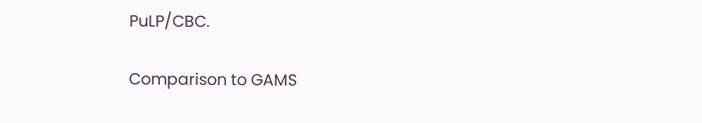PuLP/CBC.

Comparison to GAMS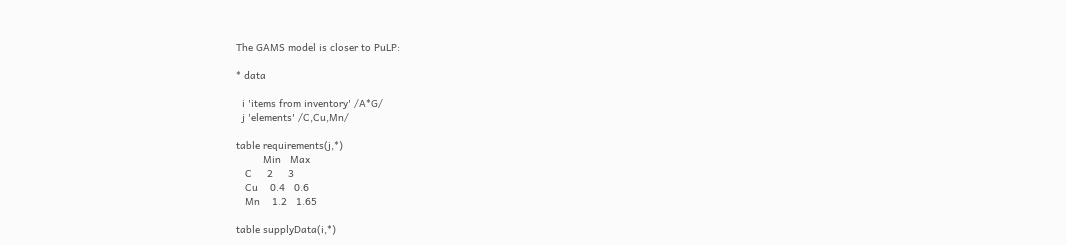The GAMS model is closer to PuLP:

* data

  i 'items from inventory' /A*G/
  j 'elements' /C,Cu,Mn/

table requirements(j,*)
         Min   Max
   C     2     3
   Cu    0.4   0.6
   Mn    1.2   1.65

table supplyData(i,*)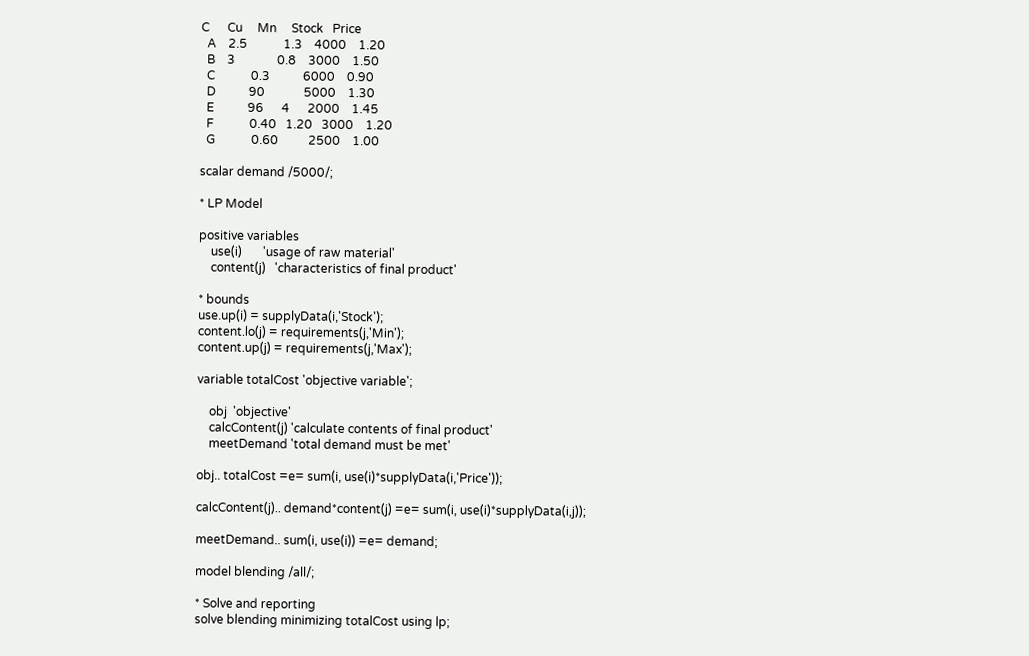C      Cu     Mn     Stock   Price
  A    2.5            1.3    4000    1.20
  B    3              0.8    3000    1.50
  C            0.3           6000    0.90
  D           90             5000    1.30
  E           96      4      2000    1.45
  F            0.40   1.20   3000    1.20
  G            0.60          2500    1.00

scalar demand /5000/;

* LP Model

positive variables
    use(i)       'usage of raw material'
    content(j)   'characteristics of final product'

* bounds
use.up(i) = supplyData(i,'Stock');
content.lo(j) = requirements(j,'Min');
content.up(j) = requirements(j,'Max');

variable totalCost 'objective variable';

    obj  'objective'
    calcContent(j) 'calculate contents of final product'
    meetDemand 'total demand must be met'

obj.. totalCost =e= sum(i, use(i)*supplyData(i,'Price'));

calcContent(j).. demand*content(j) =e= sum(i, use(i)*supplyData(i,j));

meetDemand.. sum(i, use(i)) =e= demand;

model blending /all/;

* Solve and reporting
solve blending minimizing totalCost using lp;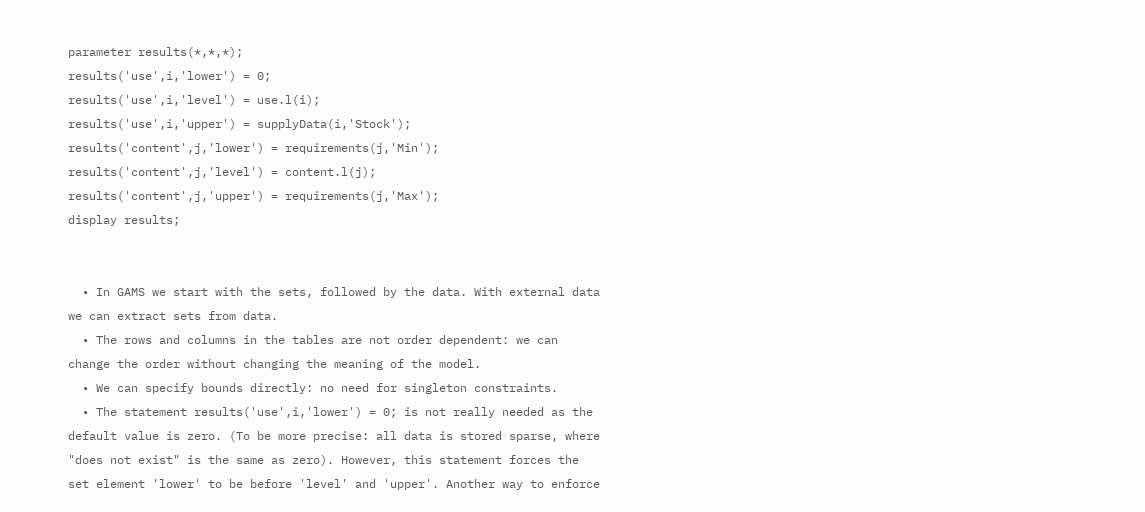parameter results(*,*,*);
results('use',i,'lower') = 0;
results('use',i,'level') = use.l(i);
results('use',i,'upper') = supplyData(i,'Stock');
results('content',j,'lower') = requirements(j,'Min');
results('content',j,'level') = content.l(j);
results('content',j,'upper') = requirements(j,'Max');
display results;


  • In GAMS we start with the sets, followed by the data. With external data we can extract sets from data.
  • The rows and columns in the tables are not order dependent: we can change the order without changing the meaning of the model.
  • We can specify bounds directly: no need for singleton constraints.
  • The statement results('use',i,'lower') = 0; is not really needed as the default value is zero. (To be more precise: all data is stored sparse, where "does not exist" is the same as zero). However, this statement forces the set element 'lower' to be before 'level' and 'upper'. Another way to enforce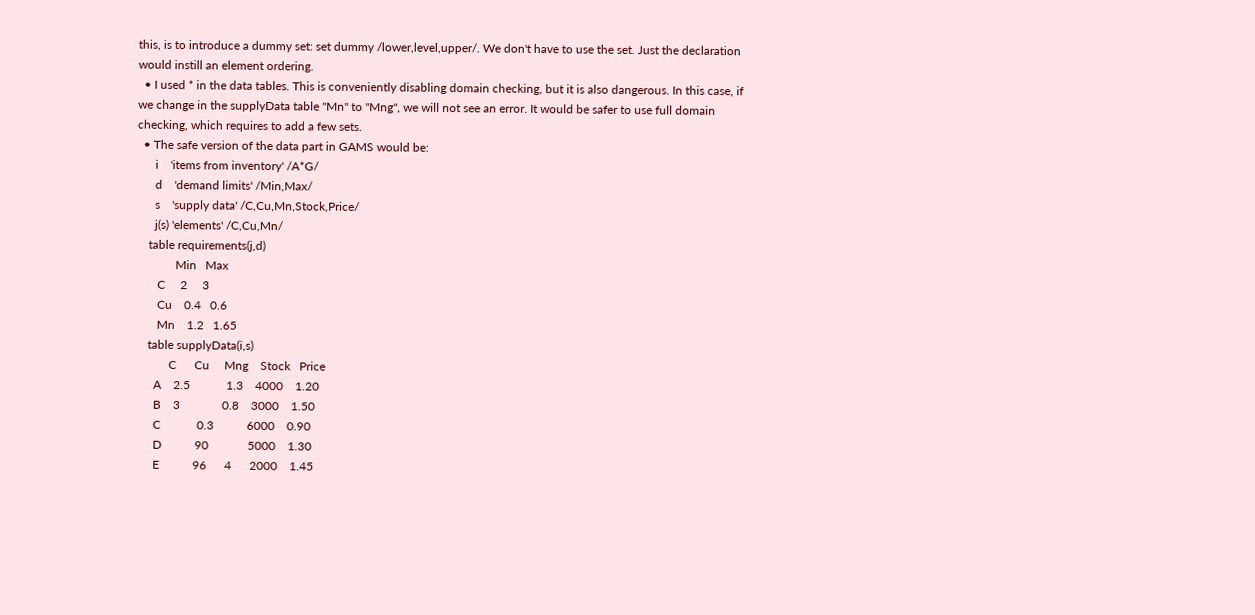this, is to introduce a dummy set: set dummy /lower,level,upper/. We don't have to use the set. Just the declaration would instill an element ordering.
  • I used * in the data tables. This is conveniently disabling domain checking, but it is also dangerous. In this case, if we change in the supplyData table "Mn" to "Mng", we will not see an error. It would be safer to use full domain checking, which requires to add a few sets.
  • The safe version of the data part in GAMS would be:
      i    'items from inventory' /A*G/
      d    'demand limits' /Min,Max/
      s    'supply data' /C,Cu,Mn,Stock,Price/
      j(s) 'elements' /C,Cu,Mn/
    table requirements(j,d)
             Min   Max
       C     2     3
       Cu    0.4   0.6
       Mn    1.2   1.65
    table supplyData(i,s)
           C      Cu     Mng    Stock   Price
      A    2.5            1.3    4000    1.20
      B    3              0.8    3000    1.50
      C            0.3           6000    0.90
      D           90             5000    1.30
      E           96      4      2000    1.45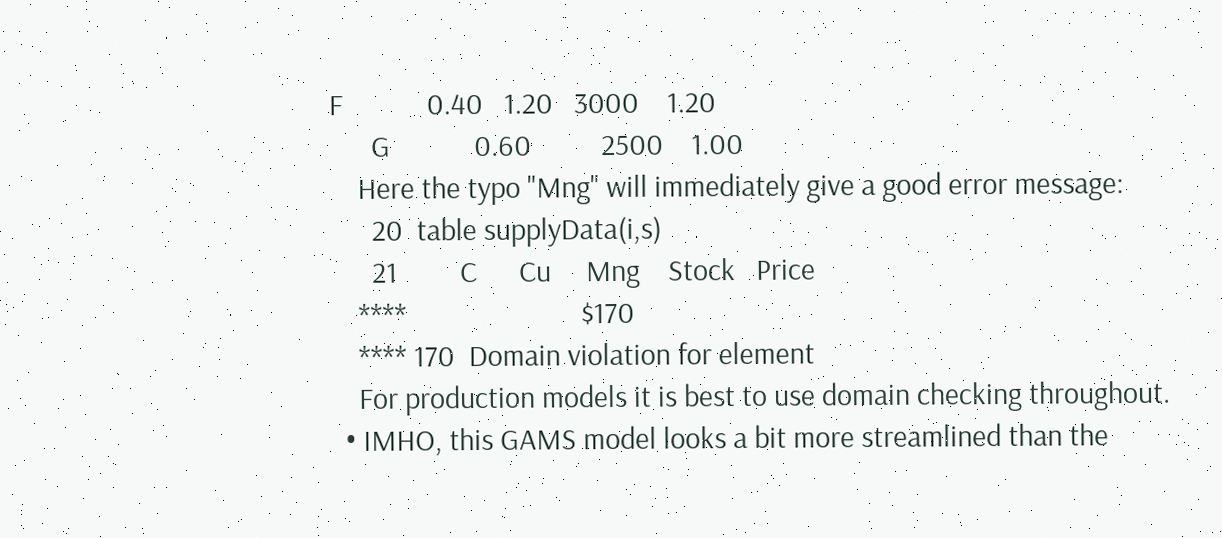F            0.40   1.20   3000    1.20
      G            0.60          2500    1.00
    Here the typo "Mng" will immediately give a good error message:
      20  table supplyData(i,s)
      21         C      Cu     Mng    Stock   Price
    ****                         $170
    **** 170  Domain violation for element
    For production models it is best to use domain checking throughout.
  • IMHO, this GAMS model looks a bit more streamlined than the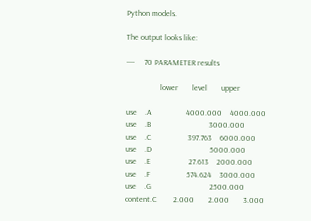Python models.

The output looks like:

----     70 PARAMETER results

                 lower       level       upper

use    .A                 4000.000    4000.000
use    .B                             3000.000
use    .C                  397.763    6000.000
use    .D                             5000.000
use    .E                   27.613    2000.000
use    .F                  574.624    3000.000
use    .G                             2500.000
content.C        2.000       2.000       3.000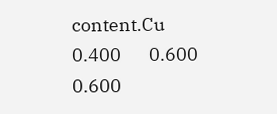content.Cu       0.400       0.600       0.600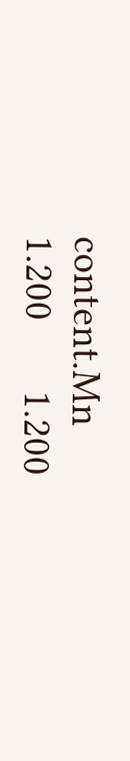content.Mn       1.200       1.200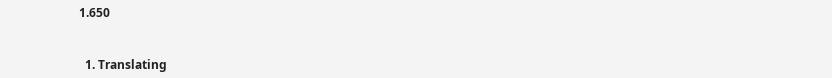1.650


  1. Translating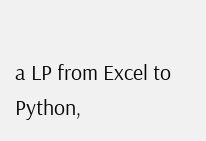a LP from Excel to Python,